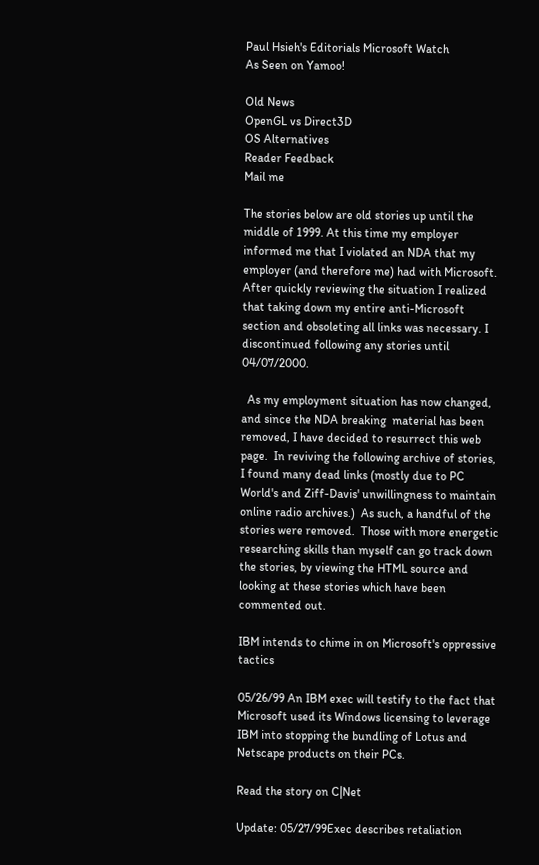Paul Hsieh's Editorials Microsoft Watch
As Seen on Yamoo!

Old News
OpenGL vs Direct3D
OS Alternatives
Reader Feedback
Mail me

The stories below are old stories up until the middle of 1999. At this time my employer informed me that I violated an NDA that my employer (and therefore me) had with Microsoft. After quickly reviewing the situation I realized that taking down my entire anti-Microsoft section and obsoleting all links was necessary. I discontinued following any stories until 04/07/2000.

  As my employment situation has now changed, and since the NDA breaking  material has been removed, I have decided to resurrect this web page.  In reviving the following archive of stories, I found many dead links (mostly due to PC World's and Ziff-Davis' unwillingness to maintain online radio archives.)  As such, a handful of the stories were removed.  Those with more energetic researching skills than myself can go track down the stories, by viewing the HTML source and looking at these stories which have been commented out.

IBM intends to chime in on Microsoft's oppressive tactics

05/26/99 An IBM exec will testify to the fact that Microsoft used its Windows licensing to leverage IBM into stopping the bundling of Lotus and Netscape products on their PCs.

Read the story on C|Net

Update: 05/27/99Exec describes retaliation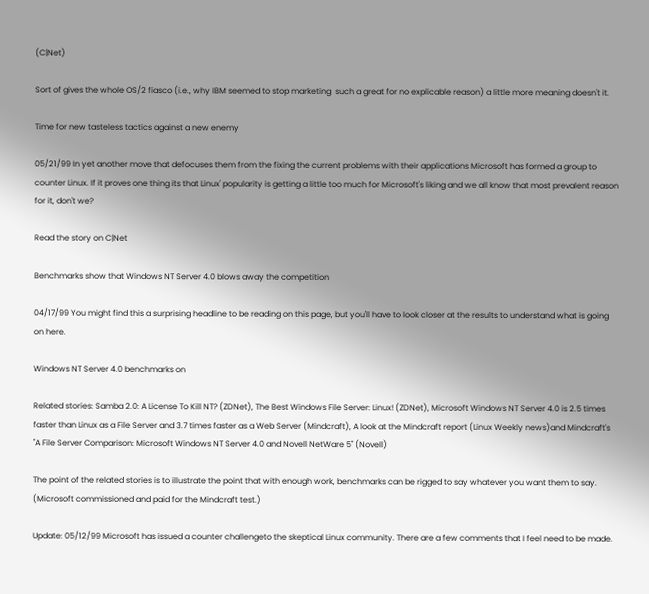(C|Net)

Sort of gives the whole OS/2 fiasco (i.e., why IBM seemed to stop marketing  such a great for no explicable reason) a little more meaning doesn't it.

Time for new tasteless tactics against a new enemy

05/21/99 In yet another move that defocuses them from the fixing the current problems with their applications Microsoft has formed a group to counter Linux. If it proves one thing its that Linux' popularity is getting a little too much for Microsoft's liking and we all know that most prevalent reason for it, don't we?

Read the story on C|Net

Benchmarks show that Windows NT Server 4.0 blows away the competition

04/17/99 You might find this a surprising headline to be reading on this page, but you'll have to look closer at the results to understand what is going on here.

Windows NT Server 4.0 benchmarks on

Related stories: Samba 2.0: A License To Kill NT? (ZDNet), The Best Windows File Server: Linux! (ZDNet), Microsoft Windows NT Server 4.0 is 2.5 times faster than Linux as a File Server and 3.7 times faster as a Web Server (Mindcraft), A look at the Mindcraft report (Linux Weekly news)and Mindcraft's "A File Server Comparison: Microsoft Windows NT Server 4.0 and Novell NetWare 5" (Novell)

The point of the related stories is to illustrate the point that with enough work, benchmarks can be rigged to say whatever you want them to say. (Microsoft commissioned and paid for the Mindcraft test.)

Update: 05/12/99 Microsoft has issued a counter challengeto the skeptical Linux community. There are a few comments that I feel need to be made.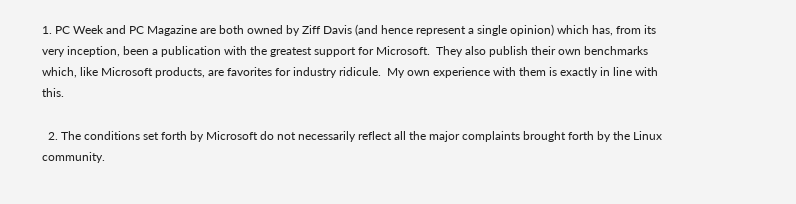1. PC Week and PC Magazine are both owned by Ziff Davis (and hence represent a single opinion) which has, from its very inception, been a publication with the greatest support for Microsoft.  They also publish their own benchmarks which, like Microsoft products, are favorites for industry ridicule.  My own experience with them is exactly in line with this.

  2. The conditions set forth by Microsoft do not necessarily reflect all the major complaints brought forth by the Linux community.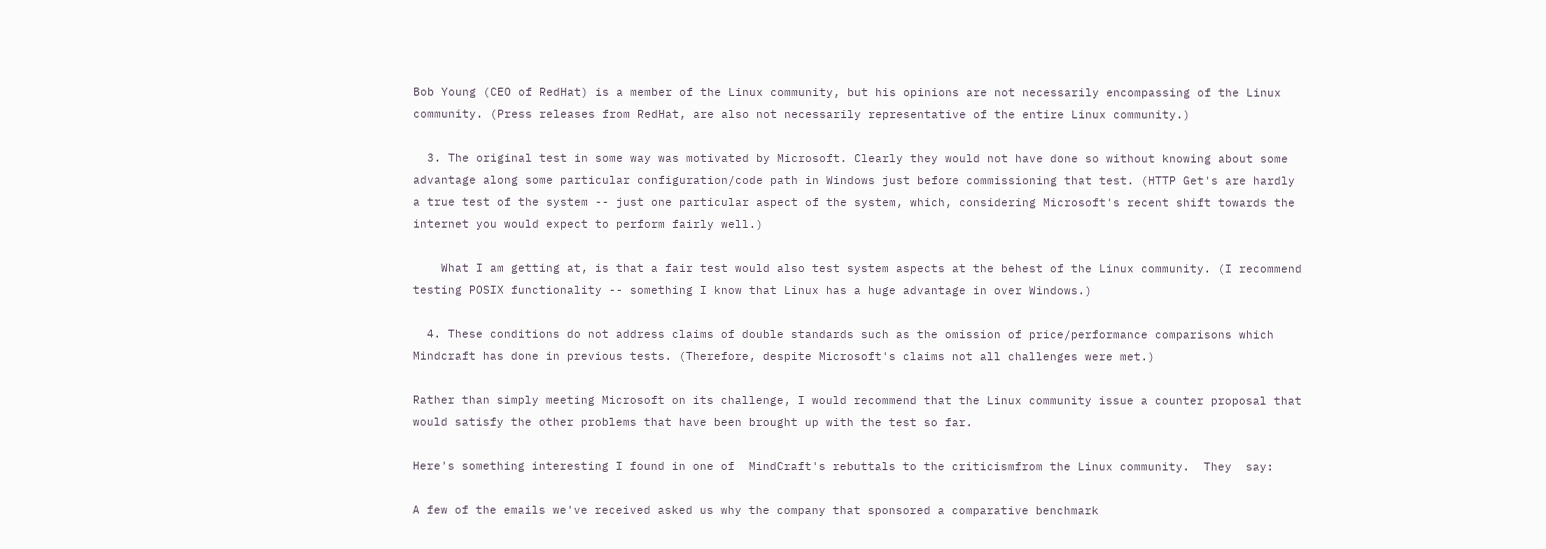Bob Young (CEO of RedHat) is a member of the Linux community, but his opinions are not necessarily encompassing of the Linux community. (Press releases from RedHat, are also not necessarily representative of the entire Linux community.)

  3. The original test in some way was motivated by Microsoft. Clearly they would not have done so without knowing about some advantage along some particular configuration/code path in Windows just before commissioning that test. (HTTP Get's are hardly a true test of the system -- just one particular aspect of the system, which, considering Microsoft's recent shift towards the internet you would expect to perform fairly well.)

    What I am getting at, is that a fair test would also test system aspects at the behest of the Linux community. (I recommend testing POSIX functionality -- something I know that Linux has a huge advantage in over Windows.)

  4. These conditions do not address claims of double standards such as the omission of price/performance comparisons which Mindcraft has done in previous tests. (Therefore, despite Microsoft's claims not all challenges were met.)

Rather than simply meeting Microsoft on its challenge, I would recommend that the Linux community issue a counter proposal that would satisfy the other problems that have been brought up with the test so far.

Here's something interesting I found in one of  MindCraft's rebuttals to the criticismfrom the Linux community.  They  say:

A few of the emails we've received asked us why the company that sponsored a comparative benchmark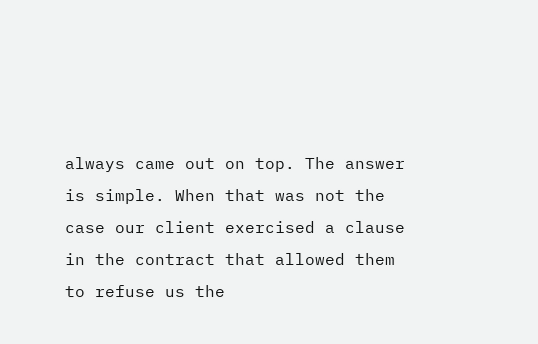always came out on top. The answer is simple. When that was not the case our client exercised a clause in the contract that allowed them to refuse us the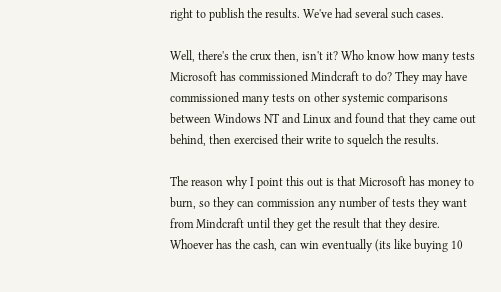right to publish the results. We've had several such cases.

Well, there's the crux then, isn't it? Who know how many tests Microsoft has commissioned Mindcraft to do? They may have commissioned many tests on other systemic comparisons between Windows NT and Linux and found that they came out behind, then exercised their write to squelch the results.

The reason why I point this out is that Microsoft has money to burn, so they can commission any number of tests they want from Mindcraft until they get the result that they desire. Whoever has the cash, can win eventually (its like buying 10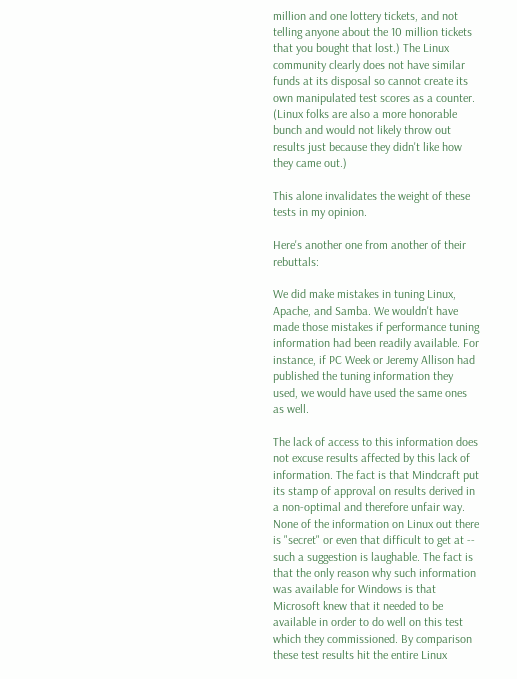million and one lottery tickets, and not telling anyone about the 10 million tickets that you bought that lost.) The Linux community clearly does not have similar funds at its disposal so cannot create its own manipulated test scores as a counter. (Linux folks are also a more honorable bunch and would not likely throw out results just because they didn't like how they came out.)

This alone invalidates the weight of these tests in my opinion.

Here's another one from another of their rebuttals:

We did make mistakes in tuning Linux, Apache, and Samba. We wouldn't have made those mistakes if performance tuning information had been readily available. For instance, if PC Week or Jeremy Allison had published the tuning information they used, we would have used the same ones as well.

The lack of access to this information does not excuse results affected by this lack of information. The fact is that Mindcraft put its stamp of approval on results derived in a non-optimal and therefore unfair way. None of the information on Linux out there is "secret" or even that difficult to get at -- such a suggestion is laughable. The fact is that the only reason why such information was available for Windows is that Microsoft knew that it needed to be available in order to do well on this test which they commissioned. By comparison these test results hit the entire Linux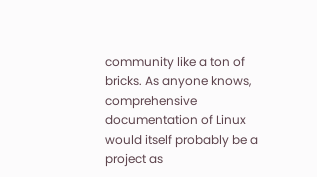community like a ton of bricks. As anyone knows, comprehensive documentation of Linux would itself probably be a project as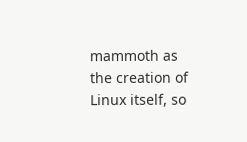mammoth as the creation of Linux itself, so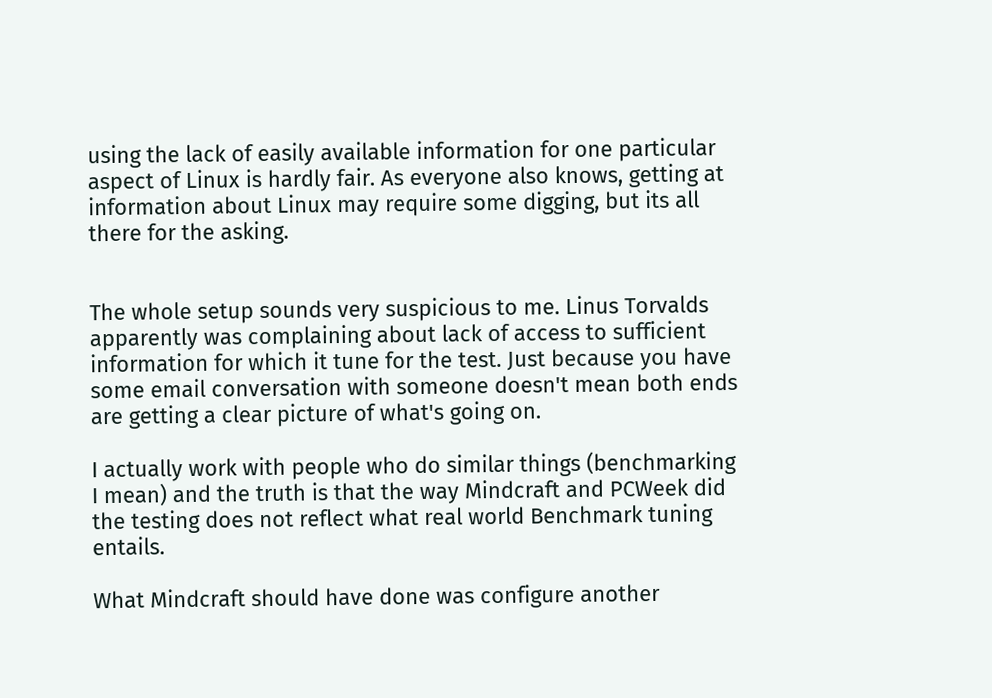using the lack of easily available information for one particular aspect of Linux is hardly fair. As everyone also knows, getting at information about Linux may require some digging, but its all there for the asking.


The whole setup sounds very suspicious to me. Linus Torvalds apparently was complaining about lack of access to sufficient information for which it tune for the test. Just because you have some email conversation with someone doesn't mean both ends are getting a clear picture of what's going on.

I actually work with people who do similar things (benchmarking I mean) and the truth is that the way Mindcraft and PCWeek did the testing does not reflect what real world Benchmark tuning entails.

What Mindcraft should have done was configure another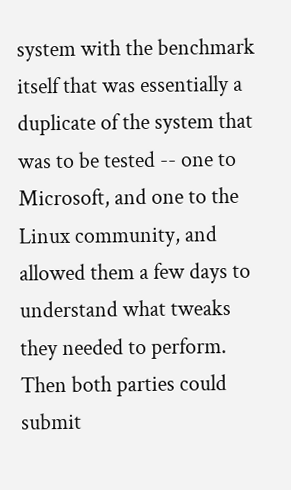system with the benchmark itself that was essentially a duplicate of the system that was to be tested -- one to Microsoft, and one to the Linux community, and allowed them a few days to understand what tweaks they needed to perform. Then both parties could submit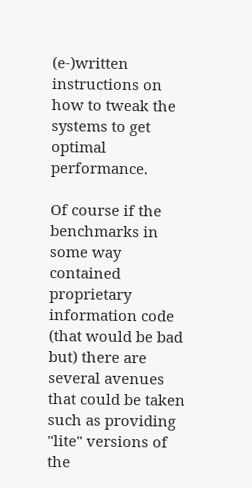(e-)written instructions on how to tweak the systems to get optimal performance.

Of course if the benchmarks in some way contained proprietary information code (that would be bad but) there are several avenues that could be taken such as providing "lite" versions of the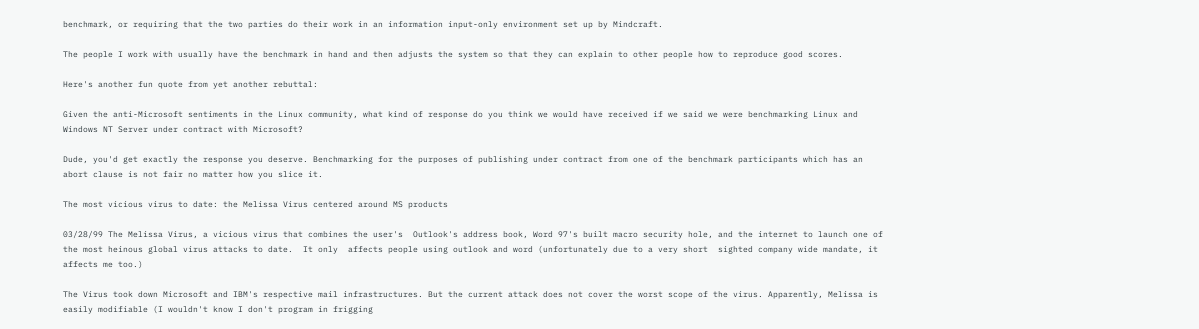benchmark, or requiring that the two parties do their work in an information input-only environment set up by Mindcraft.

The people I work with usually have the benchmark in hand and then adjusts the system so that they can explain to other people how to reproduce good scores.

Here's another fun quote from yet another rebuttal:

Given the anti-Microsoft sentiments in the Linux community, what kind of response do you think we would have received if we said we were benchmarking Linux and Windows NT Server under contract with Microsoft?

Dude, you'd get exactly the response you deserve. Benchmarking for the purposes of publishing under contract from one of the benchmark participants which has an abort clause is not fair no matter how you slice it.

The most vicious virus to date: the Melissa Virus centered around MS products

03/28/99 The Melissa Virus, a vicious virus that combines the user's  Outlook's address book, Word 97's built macro security hole, and the internet to launch one of the most heinous global virus attacks to date.  It only  affects people using outlook and word (unfortunately due to a very short  sighted company wide mandate, it affects me too.)

The Virus took down Microsoft and IBM's respective mail infrastructures. But the current attack does not cover the worst scope of the virus. Apparently, Melissa is easily modifiable (I wouldn't know I don't program in frigging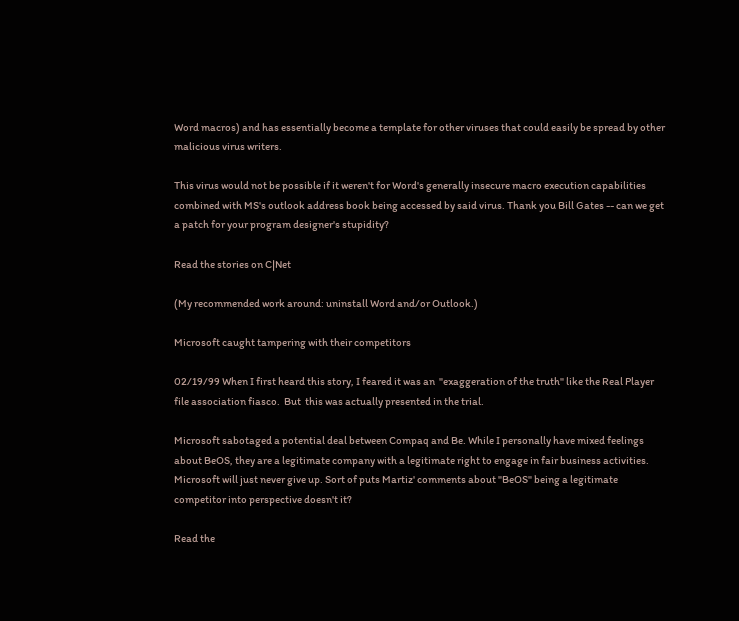Word macros) and has essentially become a template for other viruses that could easily be spread by other malicious virus writers.

This virus would not be possible if it weren't for Word's generally insecure macro execution capabilities combined with MS's outlook address book being accessed by said virus. Thank you Bill Gates -- can we get a patch for your program designer's stupidity?

Read the stories on C|Net

(My recommended work around: uninstall Word and/or Outlook.)

Microsoft caught tampering with their competitors

02/19/99 When I first heard this story, I feared it was an  "exaggeration of the truth" like the Real Player file association fiasco.  But  this was actually presented in the trial.

Microsoft sabotaged a potential deal between Compaq and Be. While I personally have mixed feelings about BeOS, they are a legitimate company with a legitimate right to engage in fair business activities. Microsoft will just never give up. Sort of puts Martiz' comments about "BeOS" being a legitimate competitor into perspective doesn't it?

Read the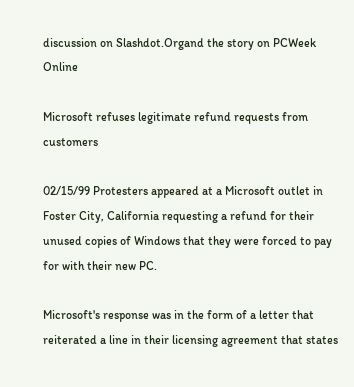discussion on Slashdot.Organd the story on PCWeek Online

Microsoft refuses legitimate refund requests from customers

02/15/99 Protesters appeared at a Microsoft outlet in Foster City, California requesting a refund for their unused copies of Windows that they were forced to pay for with their new PC.

Microsoft's response was in the form of a letter that reiterated a line in their licensing agreement that states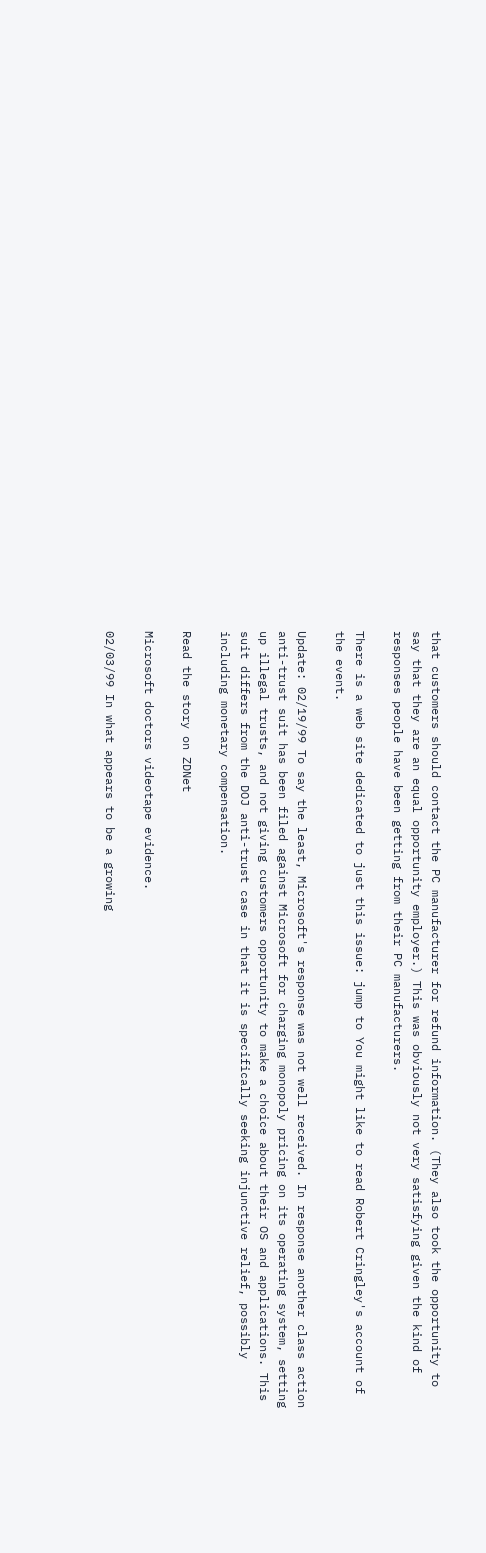that customers should contact the PC manufacturer for refund information. (They also took the opportunity to say that they are an equal opportunity employer.) This was obviously not very satisfying given the kind of responses people have been getting from their PC manufacturers.

There is a web site dedicated to just this issue: jump to You might like to read Robert Cringley's account of the event.

Update: 02/19/99 To say the least, Microsoft's response was not well received. In response another class action anti-trust suit has been filed against Microsoft for charging monopoly pricing on its operating system, setting up illegal trusts, and not giving customers opportunity to make a choice about their OS and applications. This suit differs from the DOJ anti-trust case in that it is specifically seeking injunctive relief, possibly including monetary compensation.

Read the story on ZDNet

Microsoft doctors videotape evidence.

02/03/99 In what appears to be a growing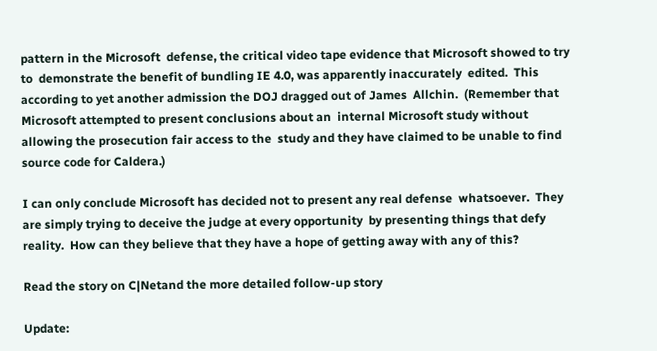pattern in the Microsoft  defense, the critical video tape evidence that Microsoft showed to try to  demonstrate the benefit of bundling IE 4.0, was apparently inaccurately  edited.  This according to yet another admission the DOJ dragged out of James  Allchin.  (Remember that Microsoft attempted to present conclusions about an  internal Microsoft study without allowing the prosecution fair access to the  study and they have claimed to be unable to find source code for Caldera.)

I can only conclude Microsoft has decided not to present any real defense  whatsoever.  They are simply trying to deceive the judge at every opportunity  by presenting things that defy reality.  How can they believe that they have a hope of getting away with any of this?

Read the story on C|Netand the more detailed follow-up story

Update: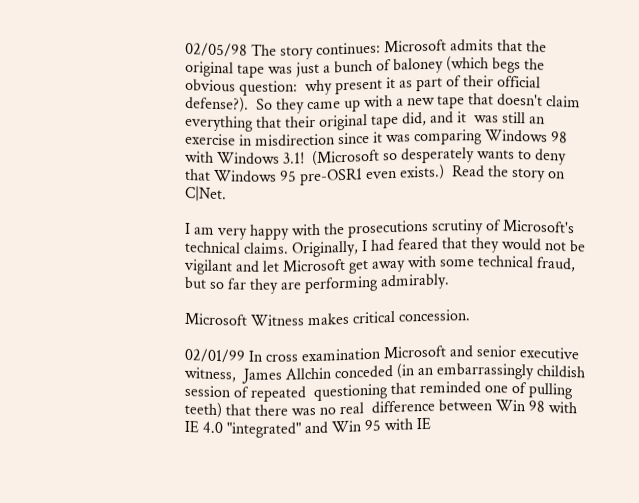02/05/98 The story continues: Microsoft admits that the  original tape was just a bunch of baloney (which begs the obvious question:  why present it as part of their official defense?).  So they came up with a new tape that doesn't claim everything that their original tape did, and it  was still an exercise in misdirection since it was comparing Windows 98 with Windows 3.1!  (Microsoft so desperately wants to deny that Windows 95 pre-OSR1 even exists.)  Read the story on C|Net.

I am very happy with the prosecutions scrutiny of Microsoft's technical claims. Originally, I had feared that they would not be vigilant and let Microsoft get away with some technical fraud, but so far they are performing admirably.

Microsoft Witness makes critical concession.

02/01/99 In cross examination Microsoft and senior executive witness,  James Allchin conceded (in an embarrassingly childish session of repeated  questioning that reminded one of pulling teeth) that there was no real  difference between Win 98 with IE 4.0 "integrated" and Win 95 with IE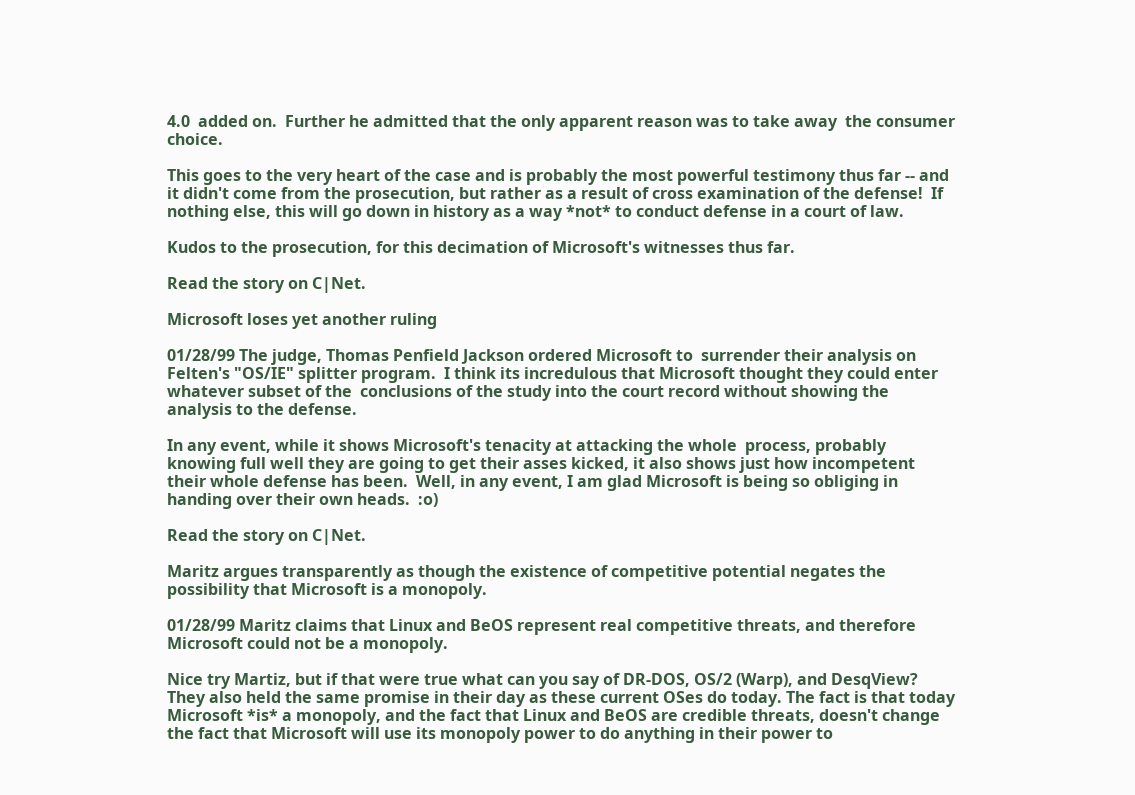4.0  added on.  Further he admitted that the only apparent reason was to take away  the consumer choice.

This goes to the very heart of the case and is probably the most powerful testimony thus far -- and it didn't come from the prosecution, but rather as a result of cross examination of the defense!  If nothing else, this will go down in history as a way *not* to conduct defense in a court of law.

Kudos to the prosecution, for this decimation of Microsoft's witnesses thus far.

Read the story on C|Net.

Microsoft loses yet another ruling

01/28/99 The judge, Thomas Penfield Jackson ordered Microsoft to  surrender their analysis on Felten's "OS/IE" splitter program.  I think its incredulous that Microsoft thought they could enter whatever subset of the  conclusions of the study into the court record without showing the analysis to the defense.

In any event, while it shows Microsoft's tenacity at attacking the whole  process, probably knowing full well they are going to get their asses kicked, it also shows just how incompetent their whole defense has been.  Well, in any event, I am glad Microsoft is being so obliging in handing over their own heads.  :o)

Read the story on C|Net.

Maritz argues transparently as though the existence of competitive potential negates the possibility that Microsoft is a monopoly.

01/28/99 Maritz claims that Linux and BeOS represent real competitive threats, and therefore Microsoft could not be a monopoly.

Nice try Martiz, but if that were true what can you say of DR-DOS, OS/2 (Warp), and DesqView? They also held the same promise in their day as these current OSes do today. The fact is that today Microsoft *is* a monopoly, and the fact that Linux and BeOS are credible threats, doesn't change the fact that Microsoft will use its monopoly power to do anything in their power to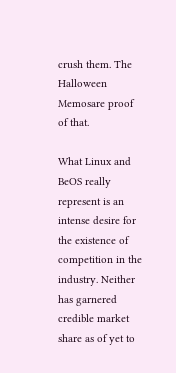crush them. The Halloween Memosare proof of that.

What Linux and BeOS really represent is an intense desire for the existence of competition in the industry. Neither has garnered credible market share as of yet to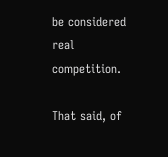be considered real competition.

That said, of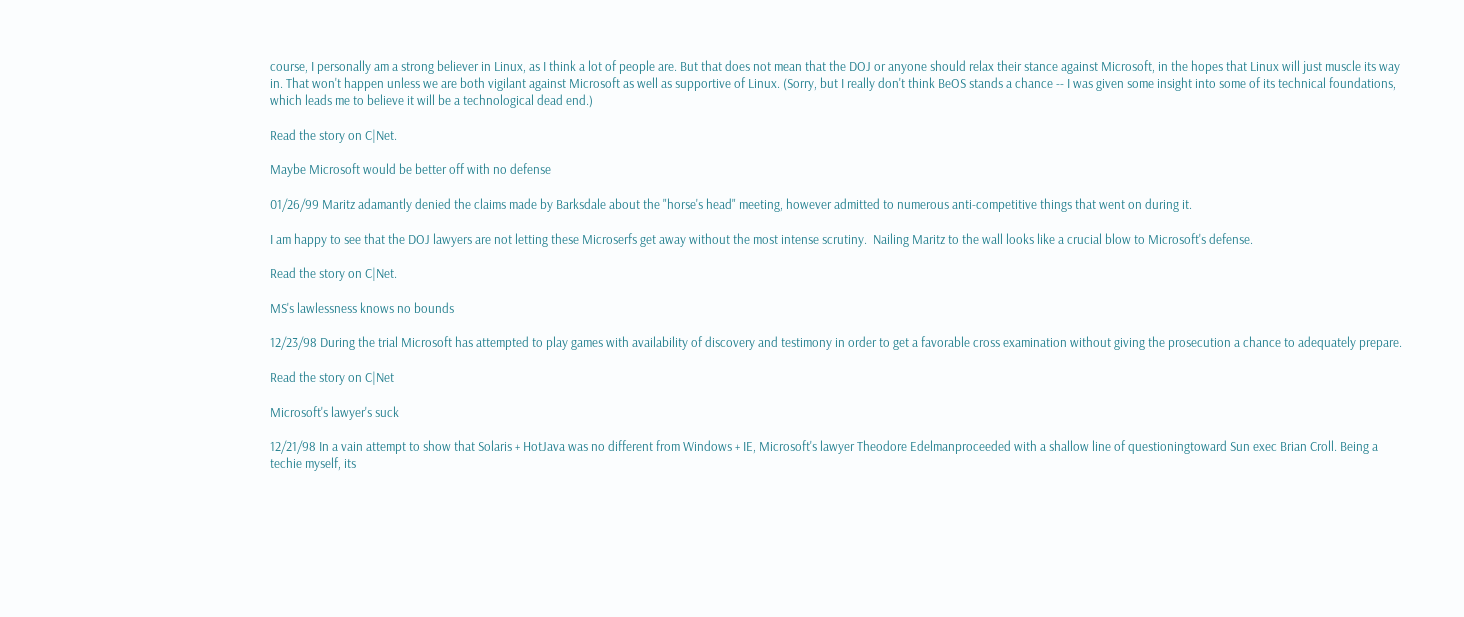course, I personally am a strong believer in Linux, as I think a lot of people are. But that does not mean that the DOJ or anyone should relax their stance against Microsoft, in the hopes that Linux will just muscle its way in. That won't happen unless we are both vigilant against Microsoft as well as supportive of Linux. (Sorry, but I really don't think BeOS stands a chance -- I was given some insight into some of its technical foundations, which leads me to believe it will be a technological dead end.)

Read the story on C|Net.

Maybe Microsoft would be better off with no defense

01/26/99 Maritz adamantly denied the claims made by Barksdale about the "horse's head" meeting, however admitted to numerous anti-competitive things that went on during it.

I am happy to see that the DOJ lawyers are not letting these Microserfs get away without the most intense scrutiny.  Nailing Maritz to the wall looks like a crucial blow to Microsoft's defense.

Read the story on C|Net.

MS's lawlessness knows no bounds

12/23/98 During the trial Microsoft has attempted to play games with availability of discovery and testimony in order to get a favorable cross examination without giving the prosecution a chance to adequately prepare.

Read the story on C|Net

Microsoft's lawyer's suck

12/21/98 In a vain attempt to show that Solaris + HotJava was no different from Windows + IE, Microsoft's lawyer Theodore Edelmanproceeded with a shallow line of questioningtoward Sun exec Brian Croll. Being a techie myself, its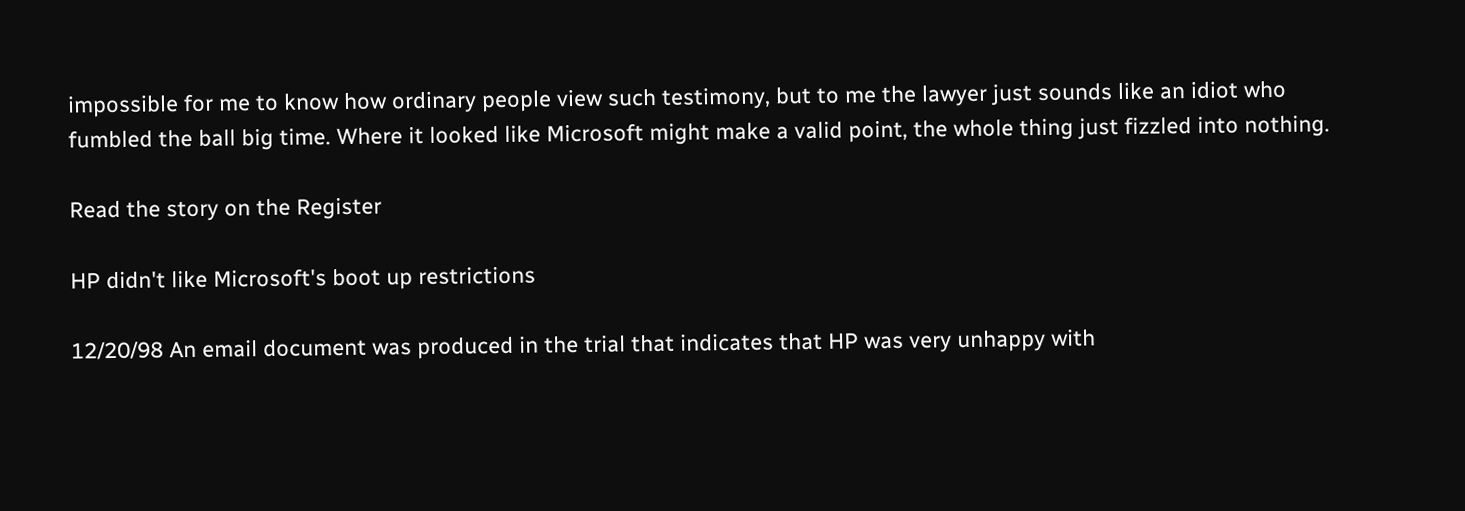impossible for me to know how ordinary people view such testimony, but to me the lawyer just sounds like an idiot who fumbled the ball big time. Where it looked like Microsoft might make a valid point, the whole thing just fizzled into nothing.

Read the story on the Register

HP didn't like Microsoft's boot up restrictions

12/20/98 An email document was produced in the trial that indicates that HP was very unhappy with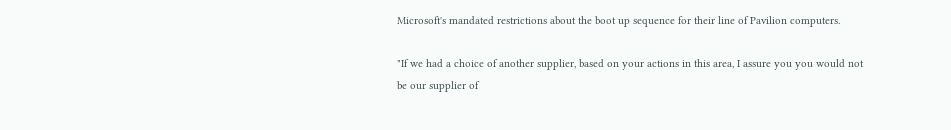Microsoft's mandated restrictions about the boot up sequence for their line of Pavilion computers.

"If we had a choice of another supplier, based on your actions in this area, I assure you you would not be our supplier of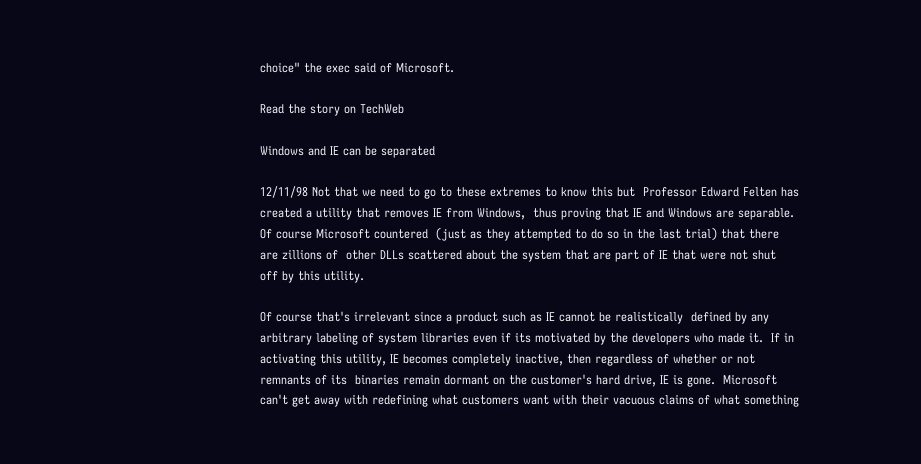choice" the exec said of Microsoft.

Read the story on TechWeb

Windows and IE can be separated

12/11/98 Not that we need to go to these extremes to know this but  Professor Edward Felten has created a utility that removes IE from Windows,  thus proving that IE and Windows are separable.  Of course Microsoft countered  (just as they attempted to do so in the last trial) that there are zillions of  other DLLs scattered about the system that are part of IE that were not shut  off by this utility.

Of course that's irrelevant since a product such as IE cannot be realistically  defined by any arbitrary labeling of system libraries even if its motivated by the developers who made it.  If in activating this utility, IE becomes completely inactive, then regardless of whether or not remnants of its  binaries remain dormant on the customer's hard drive, IE is gone.  Microsoft can't get away with redefining what customers want with their vacuous claims of what something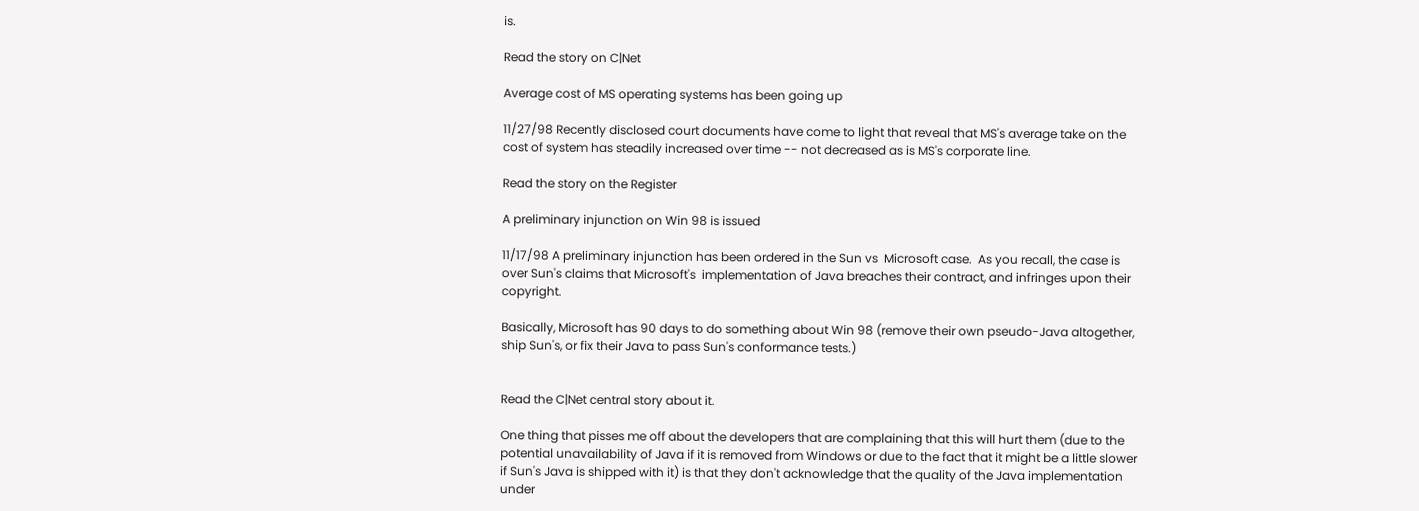is.

Read the story on C|Net

Average cost of MS operating systems has been going up

11/27/98 Recently disclosed court documents have come to light that reveal that MS's average take on the cost of system has steadily increased over time -- not decreased as is MS's corporate line.

Read the story on the Register

A preliminary injunction on Win 98 is issued

11/17/98 A preliminary injunction has been ordered in the Sun vs  Microsoft case.  As you recall, the case is over Sun's claims that Microsoft's  implementation of Java breaches their contract, and infringes upon their  copyright.

Basically, Microsoft has 90 days to do something about Win 98 (remove their own pseudo-Java altogether, ship Sun's, or fix their Java to pass Sun's conformance tests.)


Read the C|Net central story about it.

One thing that pisses me off about the developers that are complaining that this will hurt them (due to the potential unavailability of Java if it is removed from Windows or due to the fact that it might be a little slower if Sun's Java is shipped with it) is that they don't acknowledge that the quality of the Java implementation under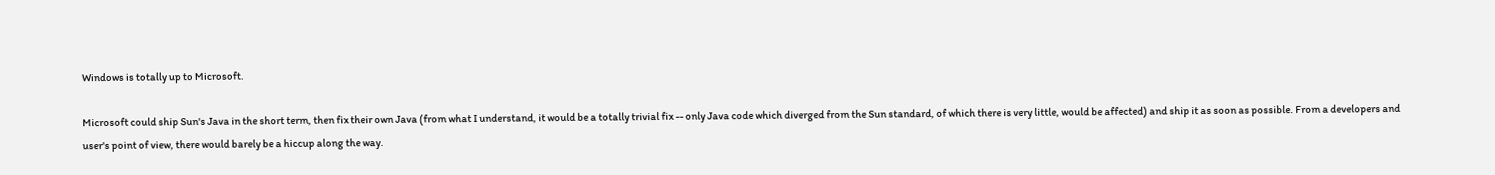Windows is totally up to Microsoft.

Microsoft could ship Sun's Java in the short term, then fix their own Java (from what I understand, it would be a totally trivial fix -- only Java code which diverged from the Sun standard, of which there is very little, would be affected) and ship it as soon as possible. From a developers and user's point of view, there would barely be a hiccup along the way.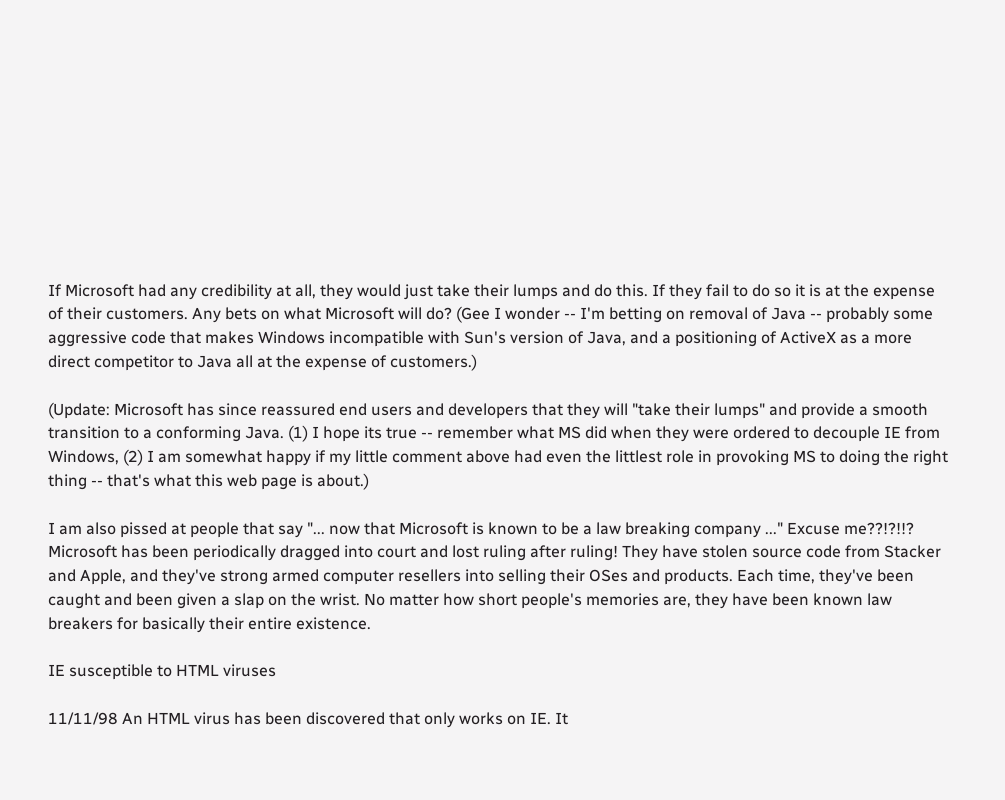If Microsoft had any credibility at all, they would just take their lumps and do this. If they fail to do so it is at the expense of their customers. Any bets on what Microsoft will do? (Gee I wonder -- I'm betting on removal of Java -- probably some aggressive code that makes Windows incompatible with Sun's version of Java, and a positioning of ActiveX as a more direct competitor to Java all at the expense of customers.)

(Update: Microsoft has since reassured end users and developers that they will "take their lumps" and provide a smooth transition to a conforming Java. (1) I hope its true -- remember what MS did when they were ordered to decouple IE from Windows, (2) I am somewhat happy if my little comment above had even the littlest role in provoking MS to doing the right thing -- that's what this web page is about.)

I am also pissed at people that say "... now that Microsoft is known to be a law breaking company ..." Excuse me??!?!!? Microsoft has been periodically dragged into court and lost ruling after ruling! They have stolen source code from Stacker and Apple, and they've strong armed computer resellers into selling their OSes and products. Each time, they've been caught and been given a slap on the wrist. No matter how short people's memories are, they have been known law breakers for basically their entire existence.

IE susceptible to HTML viruses

11/11/98 An HTML virus has been discovered that only works on IE. It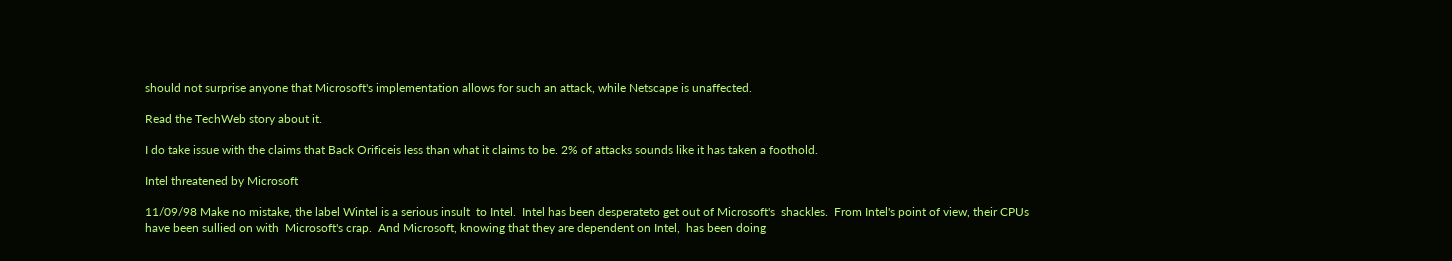should not surprise anyone that Microsoft's implementation allows for such an attack, while Netscape is unaffected.

Read the TechWeb story about it.

I do take issue with the claims that Back Orificeis less than what it claims to be. 2% of attacks sounds like it has taken a foothold.

Intel threatened by Microsoft

11/09/98 Make no mistake, the label Wintel is a serious insult  to Intel.  Intel has been desperateto get out of Microsoft's  shackles.  From Intel's point of view, their CPUs have been sullied on with  Microsoft's crap.  And Microsoft, knowing that they are dependent on Intel,  has been doing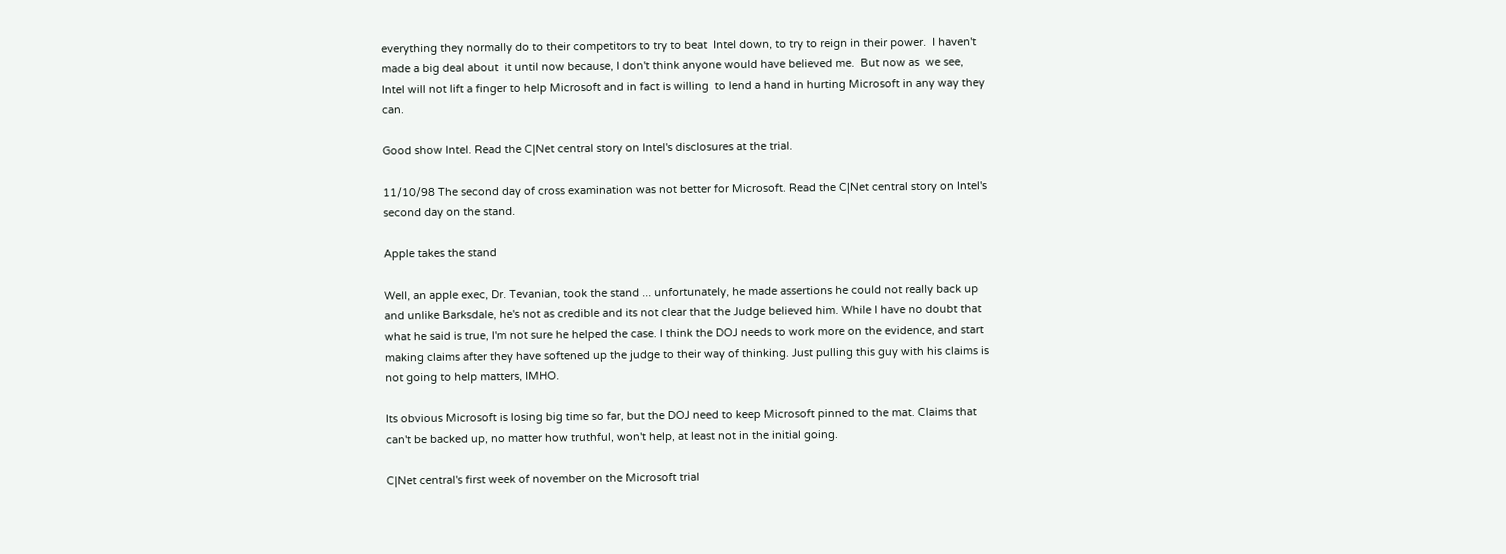everything they normally do to their competitors to try to beat  Intel down, to try to reign in their power.  I haven't made a big deal about  it until now because, I don't think anyone would have believed me.  But now as  we see, Intel will not lift a finger to help Microsoft and in fact is willing  to lend a hand in hurting Microsoft in any way they can.

Good show Intel. Read the C|Net central story on Intel's disclosures at the trial.

11/10/98 The second day of cross examination was not better for Microsoft. Read the C|Net central story on Intel's second day on the stand.

Apple takes the stand

Well, an apple exec, Dr. Tevanian, took the stand ... unfortunately, he made assertions he could not really back up and unlike Barksdale, he's not as credible and its not clear that the Judge believed him. While I have no doubt that what he said is true, I'm not sure he helped the case. I think the DOJ needs to work more on the evidence, and start making claims after they have softened up the judge to their way of thinking. Just pulling this guy with his claims is not going to help matters, IMHO.

Its obvious Microsoft is losing big time so far, but the DOJ need to keep Microsoft pinned to the mat. Claims that can't be backed up, no matter how truthful, won't help, at least not in the initial going.

C|Net central's first week of november on the Microsoft trial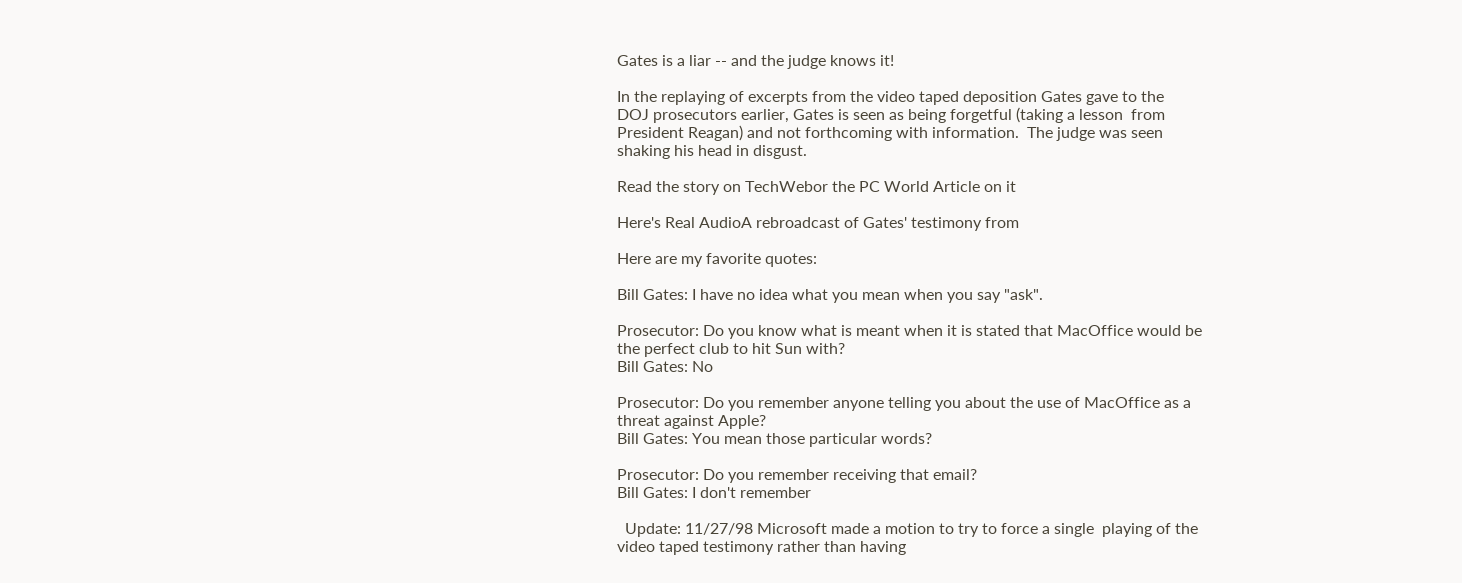Gates is a liar -- and the judge knows it!

In the replaying of excerpts from the video taped deposition Gates gave to the  DOJ prosecutors earlier, Gates is seen as being forgetful (taking a lesson  from President Reagan) and not forthcoming with information.  The judge was seen shaking his head in disgust.

Read the story on TechWebor the PC World Article on it

Here's Real AudioA rebroadcast of Gates' testimony from

Here are my favorite quotes:

Bill Gates: I have no idea what you mean when you say "ask".

Prosecutor: Do you know what is meant when it is stated that MacOffice would be the perfect club to hit Sun with?
Bill Gates: No

Prosecutor: Do you remember anyone telling you about the use of MacOffice as a threat against Apple?
Bill Gates: You mean those particular words?

Prosecutor: Do you remember receiving that email?
Bill Gates: I don't remember

  Update: 11/27/98 Microsoft made a motion to try to force a single  playing of the video taped testimony rather than having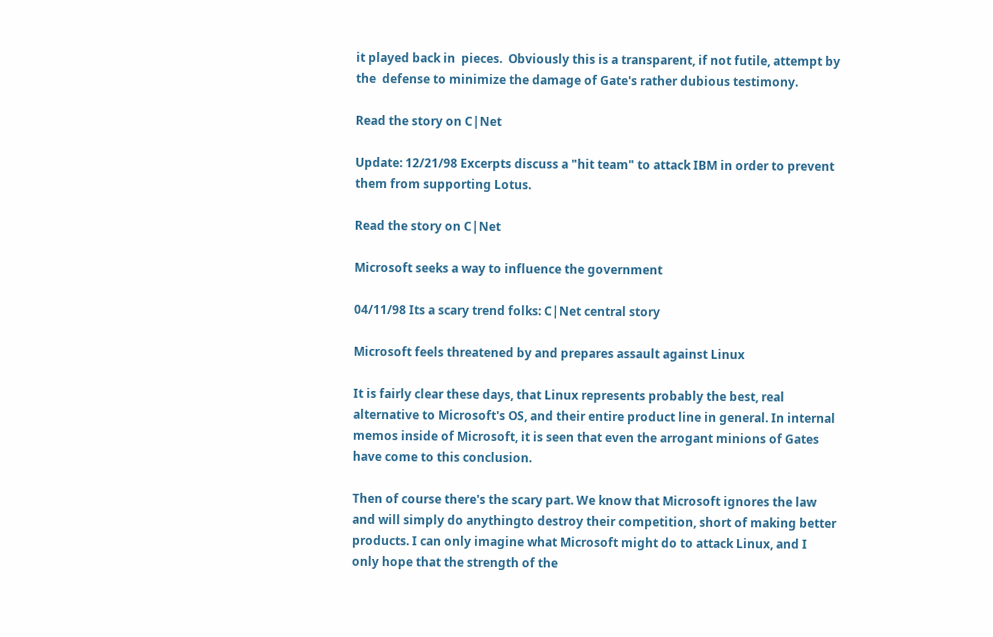it played back in  pieces.  Obviously this is a transparent, if not futile, attempt by the  defense to minimize the damage of Gate's rather dubious testimony.

Read the story on C|Net

Update: 12/21/98 Excerpts discuss a "hit team" to attack IBM in order to prevent them from supporting Lotus.

Read the story on C|Net

Microsoft seeks a way to influence the government

04/11/98 Its a scary trend folks: C|Net central story

Microsoft feels threatened by and prepares assault against Linux

It is fairly clear these days, that Linux represents probably the best, real alternative to Microsoft's OS, and their entire product line in general. In internal memos inside of Microsoft, it is seen that even the arrogant minions of Gates have come to this conclusion.

Then of course there's the scary part. We know that Microsoft ignores the law and will simply do anythingto destroy their competition, short of making better products. I can only imagine what Microsoft might do to attack Linux, and I only hope that the strength of the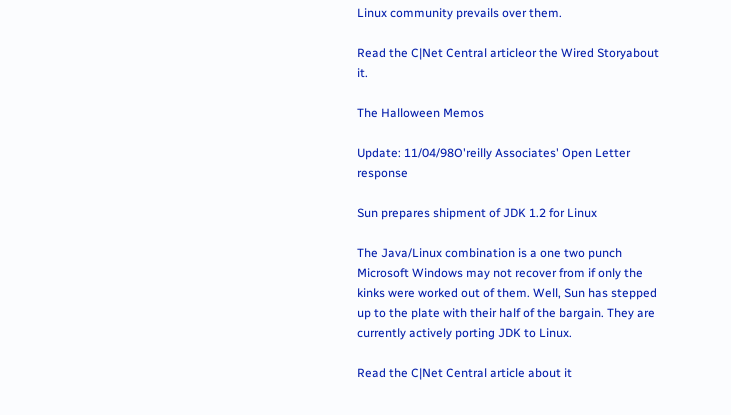Linux community prevails over them.

Read the C|Net Central articleor the Wired Storyabout it.

The Halloween Memos

Update: 11/04/98O'reilly Associates' Open Letter response

Sun prepares shipment of JDK 1.2 for Linux

The Java/Linux combination is a one two punch Microsoft Windows may not recover from if only the kinks were worked out of them. Well, Sun has stepped up to the plate with their half of the bargain. They are currently actively porting JDK to Linux.

Read the C|Net Central article about it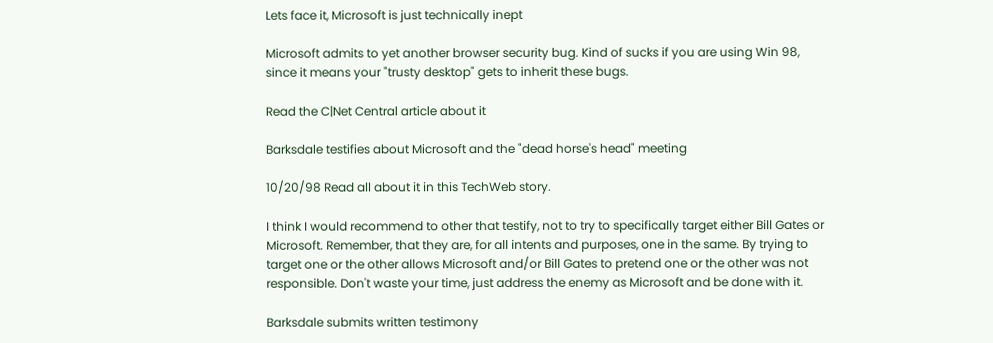Lets face it, Microsoft is just technically inept

Microsoft admits to yet another browser security bug. Kind of sucks if you are using Win 98, since it means your "trusty desktop" gets to inherit these bugs.

Read the C|Net Central article about it

Barksdale testifies about Microsoft and the "dead horse's head" meeting

10/20/98 Read all about it in this TechWeb story.

I think I would recommend to other that testify, not to try to specifically target either Bill Gates or Microsoft. Remember, that they are, for all intents and purposes, one in the same. By trying to target one or the other allows Microsoft and/or Bill Gates to pretend one or the other was not responsible. Don't waste your time, just address the enemy as Microsoft and be done with it.

Barksdale submits written testimony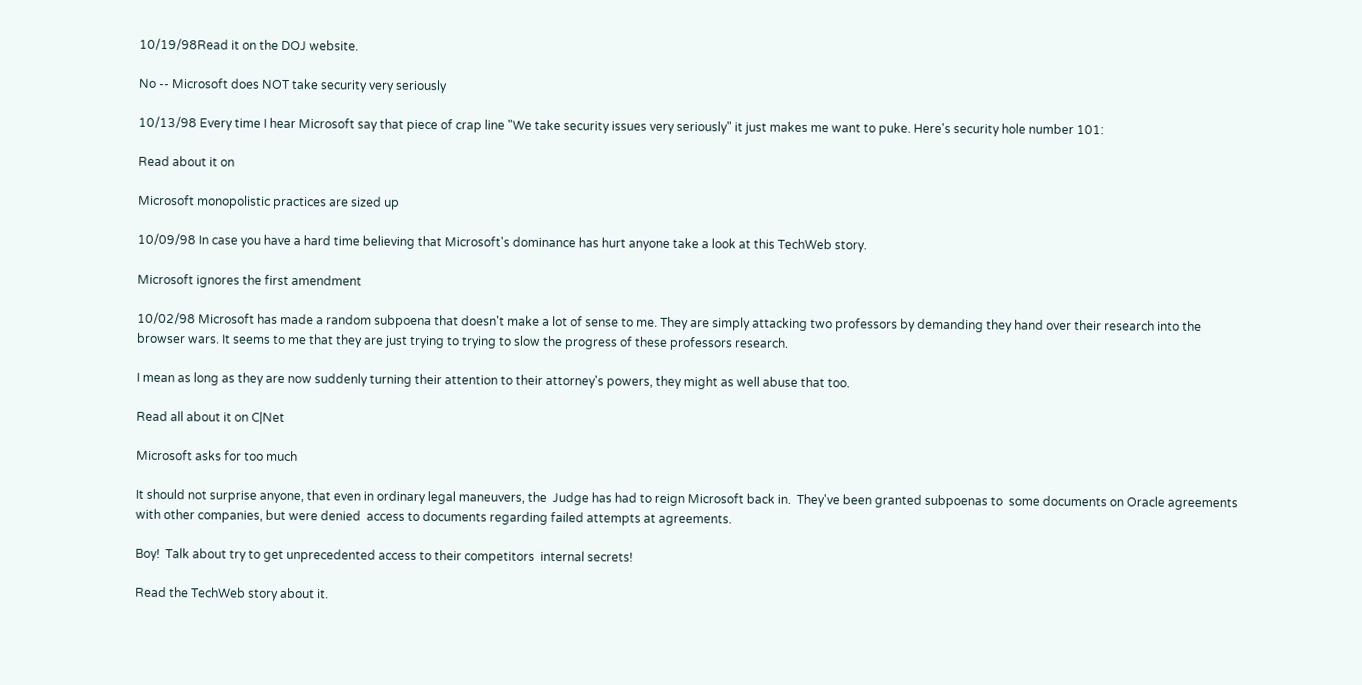10/19/98Read it on the DOJ website.

No -- Microsoft does NOT take security very seriously

10/13/98 Every time I hear Microsoft say that piece of crap line "We take security issues very seriously" it just makes me want to puke. Here's security hole number 101:

Read about it on

Microsoft monopolistic practices are sized up

10/09/98 In case you have a hard time believing that Microsoft's dominance has hurt anyone take a look at this TechWeb story.

Microsoft ignores the first amendment

10/02/98 Microsoft has made a random subpoena that doesn't make a lot of sense to me. They are simply attacking two professors by demanding they hand over their research into the browser wars. It seems to me that they are just trying to trying to slow the progress of these professors research.

I mean as long as they are now suddenly turning their attention to their attorney's powers, they might as well abuse that too.

Read all about it on C|Net

Microsoft asks for too much

It should not surprise anyone, that even in ordinary legal maneuvers, the  Judge has had to reign Microsoft back in.  They've been granted subpoenas to  some documents on Oracle agreements with other companies, but were denied  access to documents regarding failed attempts at agreements.

Boy!  Talk about try to get unprecedented access to their competitors  internal secrets!

Read the TechWeb story about it.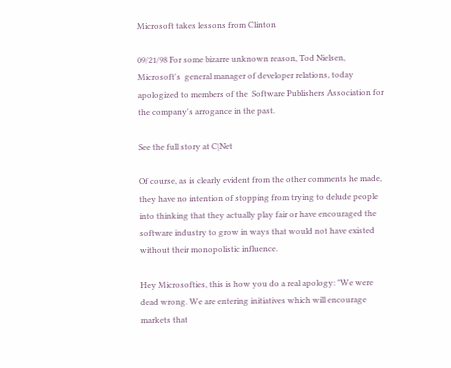Microsoft takes lessons from Clinton

09/21/98 For some bizarre unknown reason, Tod Nielsen, Microsoft's  general manager of developer relations, today apologized to members of the  Software Publishers Association for the company's arrogance in the past.

See the full story at C|Net

Of course, as is clearly evident from the other comments he made, they have no intention of stopping from trying to delude people into thinking that they actually play fair or have encouraged the software industry to grow in ways that would not have existed without their monopolistic influence.

Hey Microsofties, this is how you do a real apology: "We were dead wrong. We are entering initiatives which will encourage markets that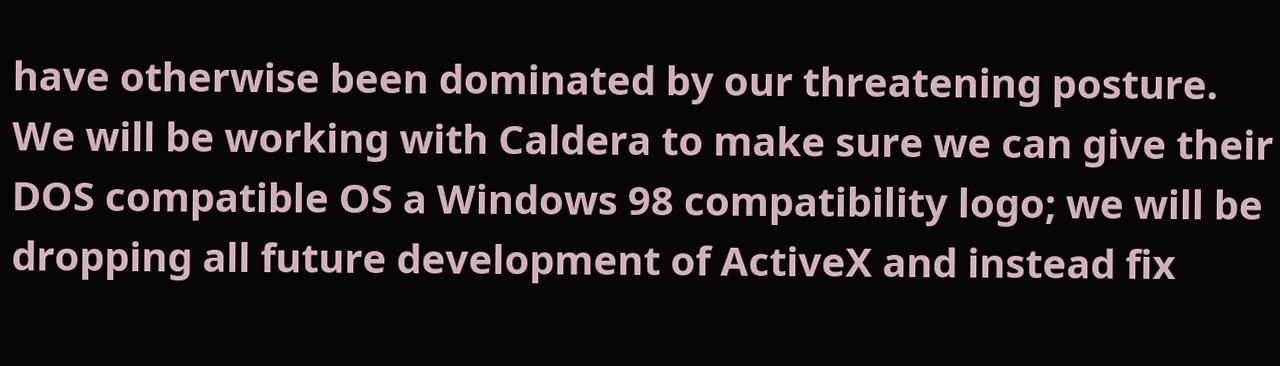have otherwise been dominated by our threatening posture. We will be working with Caldera to make sure we can give their DOS compatible OS a Windows 98 compatibility logo; we will be dropping all future development of ActiveX and instead fix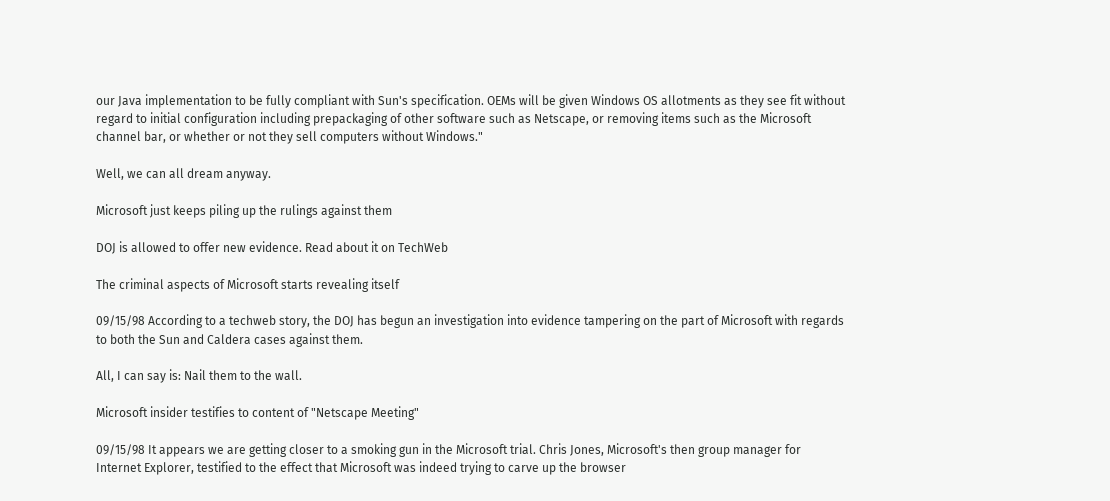our Java implementation to be fully compliant with Sun's specification. OEMs will be given Windows OS allotments as they see fit without regard to initial configuration including prepackaging of other software such as Netscape, or removing items such as the Microsoft channel bar, or whether or not they sell computers without Windows."

Well, we can all dream anyway.

Microsoft just keeps piling up the rulings against them

DOJ is allowed to offer new evidence. Read about it on TechWeb

The criminal aspects of Microsoft starts revealing itself

09/15/98 According to a techweb story, the DOJ has begun an investigation into evidence tampering on the part of Microsoft with regards to both the Sun and Caldera cases against them.

All, I can say is: Nail them to the wall.

Microsoft insider testifies to content of "Netscape Meeting"

09/15/98 It appears we are getting closer to a smoking gun in the Microsoft trial. Chris Jones, Microsoft's then group manager for Internet Explorer, testified to the effect that Microsoft was indeed trying to carve up the browser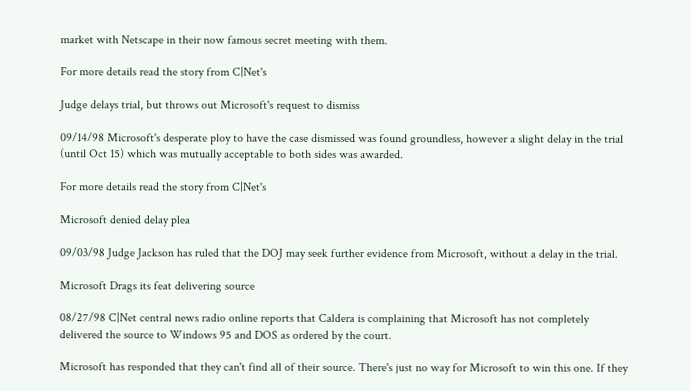market with Netscape in their now famous secret meeting with them.

For more details read the story from C|Net's

Judge delays trial, but throws out Microsoft's request to dismiss

09/14/98 Microsoft's desperate ploy to have the case dismissed was found groundless, however a slight delay in the trial (until Oct 15) which was mutually acceptable to both sides was awarded.

For more details read the story from C|Net's

Microsoft denied delay plea

09/03/98 Judge Jackson has ruled that the DOJ may seek further evidence from Microsoft, without a delay in the trial.

Microsoft Drags its feat delivering source

08/27/98 C|Net central news radio online reports that Caldera is complaining that Microsoft has not completely delivered the source to Windows 95 and DOS as ordered by the court.

Microsoft has responded that they can't find all of their source. There's just no way for Microsoft to win this one. If they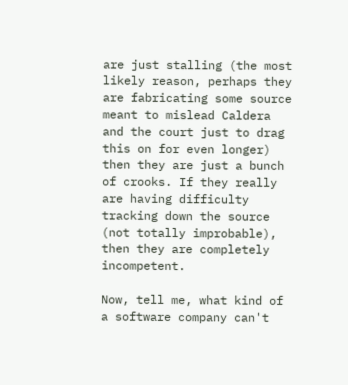are just stalling (the most likely reason, perhaps they are fabricating some source meant to mislead Caldera and the court just to drag this on for even longer) then they are just a bunch of crooks. If they really are having difficulty tracking down the source (not totally improbable), then they are completely incompetent.

Now, tell me, what kind of a software company can't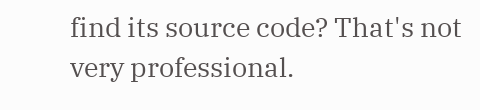find its source code? That's not very professional.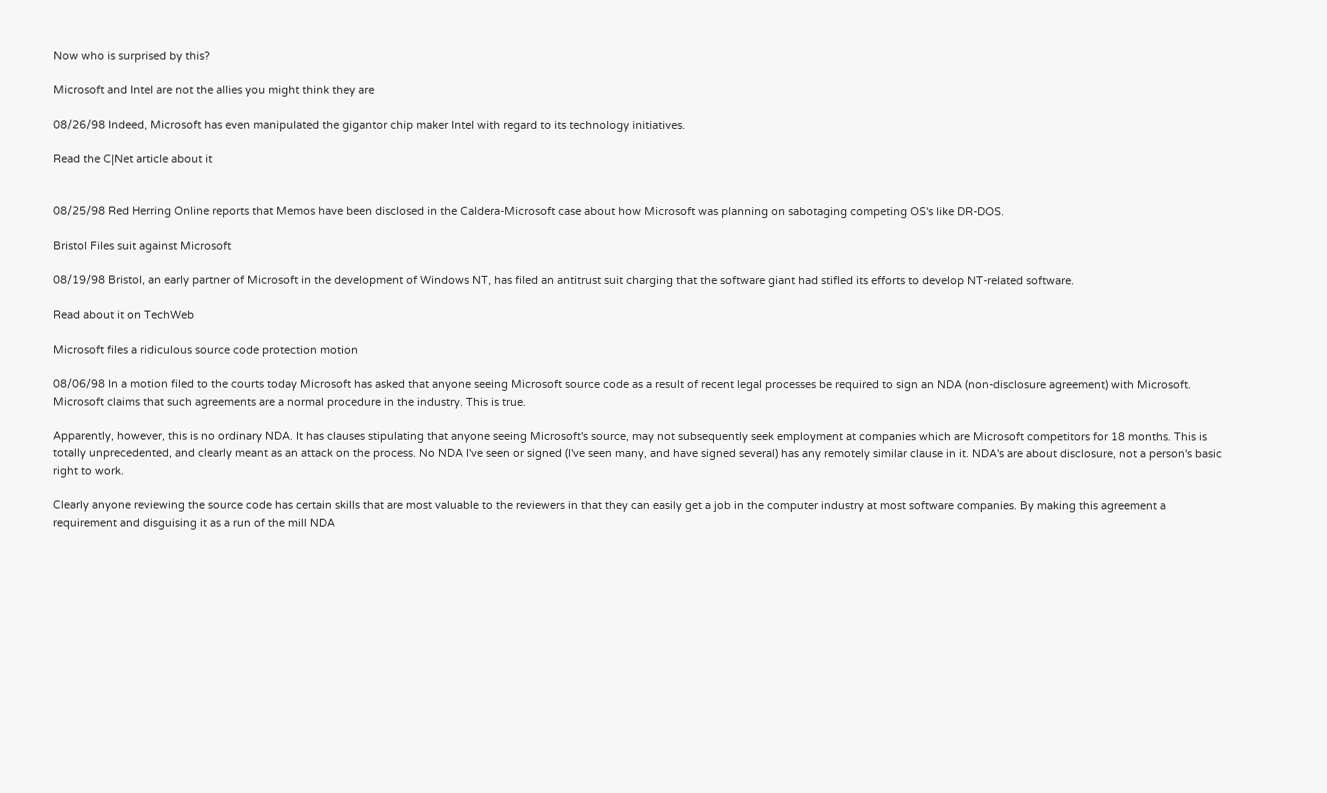Now who is surprised by this?

Microsoft and Intel are not the allies you might think they are

08/26/98 Indeed, Microsoft has even manipulated the gigantor chip maker Intel with regard to its technology initiatives.

Read the C|Net article about it


08/25/98 Red Herring Online reports that Memos have been disclosed in the Caldera-Microsoft case about how Microsoft was planning on sabotaging competing OS's like DR-DOS.

Bristol Files suit against Microsoft

08/19/98 Bristol, an early partner of Microsoft in the development of Windows NT, has filed an antitrust suit charging that the software giant had stifled its efforts to develop NT-related software.

Read about it on TechWeb

Microsoft files a ridiculous source code protection motion

08/06/98 In a motion filed to the courts today Microsoft has asked that anyone seeing Microsoft source code as a result of recent legal processes be required to sign an NDA (non-disclosure agreement) with Microsoft. Microsoft claims that such agreements are a normal procedure in the industry. This is true.

Apparently, however, this is no ordinary NDA. It has clauses stipulating that anyone seeing Microsoft's source, may not subsequently seek employment at companies which are Microsoft competitors for 18 months. This is totally unprecedented, and clearly meant as an attack on the process. No NDA I've seen or signed (I've seen many, and have signed several) has any remotely similar clause in it. NDA's are about disclosure, not a person's basic right to work.

Clearly anyone reviewing the source code has certain skills that are most valuable to the reviewers in that they can easily get a job in the computer industry at most software companies. By making this agreement a requirement and disguising it as a run of the mill NDA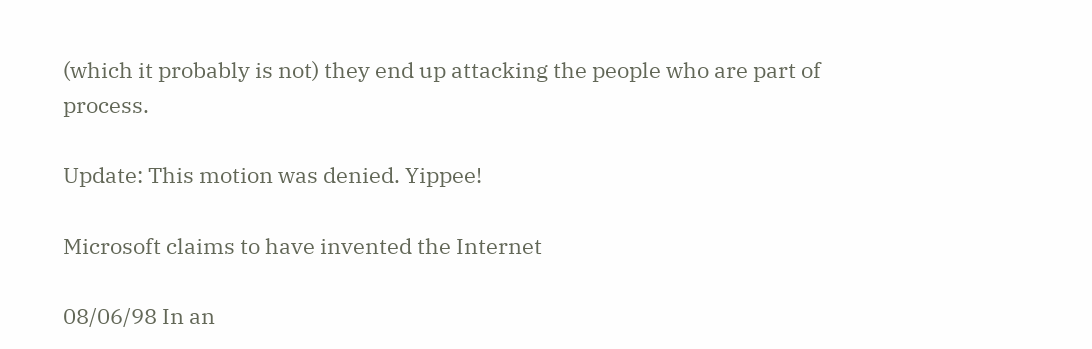(which it probably is not) they end up attacking the people who are part of process.

Update: This motion was denied. Yippee!

Microsoft claims to have invented the Internet

08/06/98 In an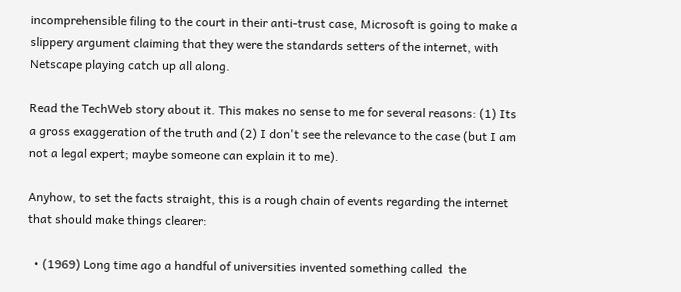incomprehensible filing to the court in their anti-trust case, Microsoft is going to make a slippery argument claiming that they were the standards setters of the internet, with Netscape playing catch up all along.

Read the TechWeb story about it. This makes no sense to me for several reasons: (1) Its a gross exaggeration of the truth and (2) I don't see the relevance to the case (but I am not a legal expert; maybe someone can explain it to me).

Anyhow, to set the facts straight, this is a rough chain of events regarding the internet that should make things clearer:

  • (1969) Long time ago a handful of universities invented something called  the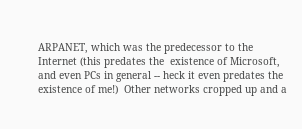ARPANET, which was the predecessor to the Internet (this predates the  existence of Microsoft, and even PCs in general -- heck it even predates the  existence of me!)  Other networks cropped up and a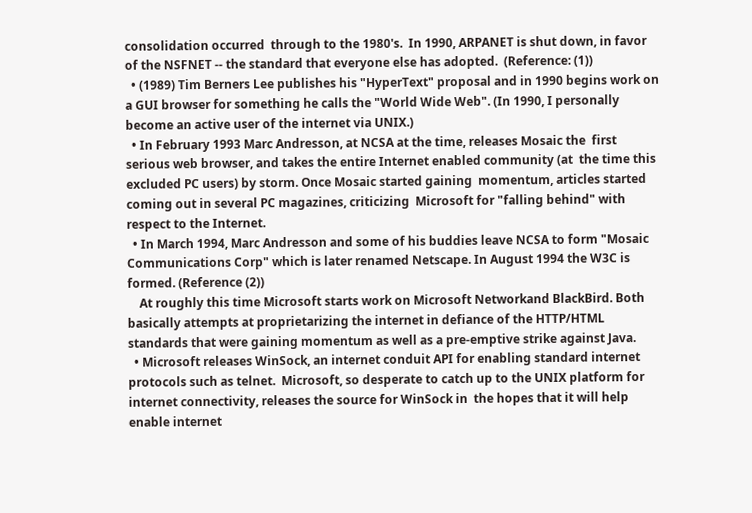consolidation occurred  through to the 1980's.  In 1990, ARPANET is shut down, in favor of the NSFNET -- the standard that everyone else has adopted.  (Reference: (1))
  • (1989) Tim Berners Lee publishes his "HyperText" proposal and in 1990 begins work on a GUI browser for something he calls the "World Wide Web". (In 1990, I personally become an active user of the internet via UNIX.)
  • In February 1993 Marc Andresson, at NCSA at the time, releases Mosaic the  first serious web browser, and takes the entire Internet enabled community (at  the time this excluded PC users) by storm. Once Mosaic started gaining  momentum, articles started coming out in several PC magazines, criticizing  Microsoft for "falling behind" with respect to the Internet.
  • In March 1994, Marc Andresson and some of his buddies leave NCSA to form "Mosaic Communications Corp" which is later renamed Netscape. In August 1994 the W3C is formed. (Reference (2))
    At roughly this time Microsoft starts work on Microsoft Networkand BlackBird. Both basically attempts at proprietarizing the internet in defiance of the HTTP/HTML standards that were gaining momentum as well as a pre-emptive strike against Java.
  • Microsoft releases WinSock, an internet conduit API for enabling standard internet protocols such as telnet.  Microsoft, so desperate to catch up to the UNIX platform for internet connectivity, releases the source for WinSock in  the hopes that it will help enable internet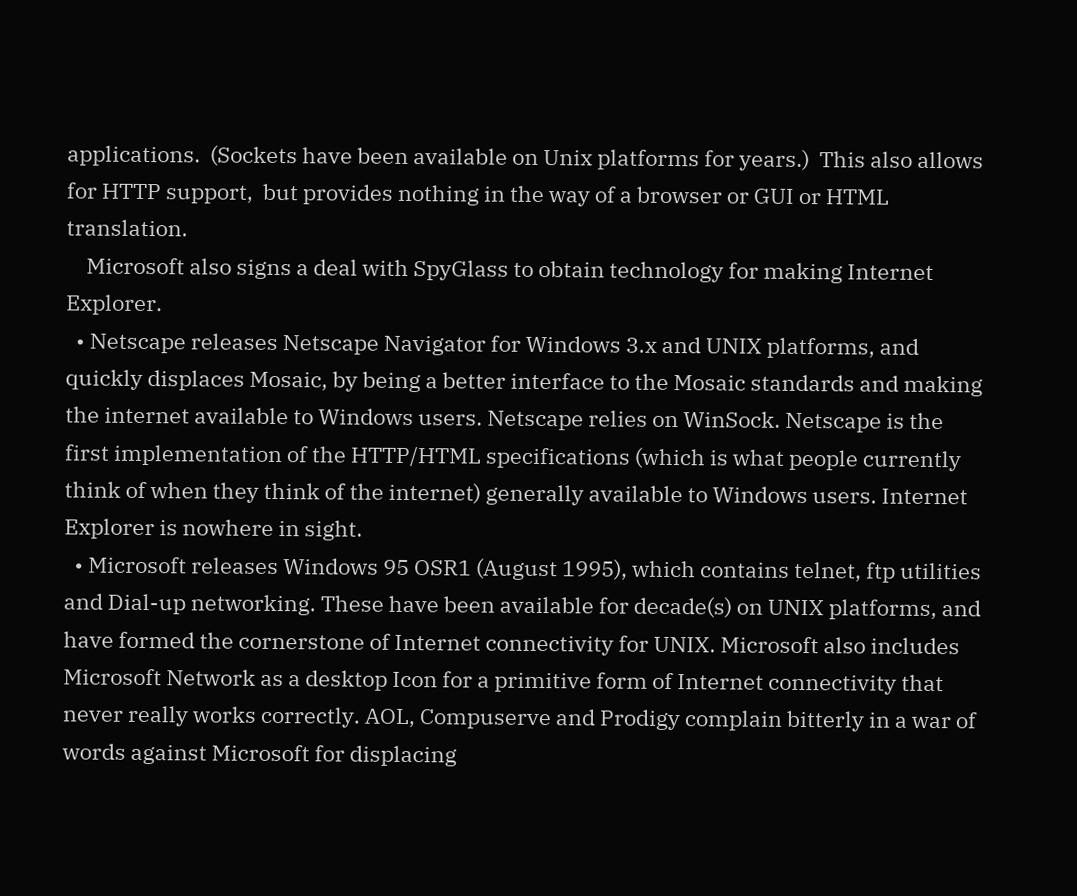applications.  (Sockets have been available on Unix platforms for years.)  This also allows for HTTP support,  but provides nothing in the way of a browser or GUI or HTML translation.
    Microsoft also signs a deal with SpyGlass to obtain technology for making Internet Explorer.
  • Netscape releases Netscape Navigator for Windows 3.x and UNIX platforms, and quickly displaces Mosaic, by being a better interface to the Mosaic standards and making the internet available to Windows users. Netscape relies on WinSock. Netscape is the first implementation of the HTTP/HTML specifications (which is what people currently think of when they think of the internet) generally available to Windows users. Internet Explorer is nowhere in sight.
  • Microsoft releases Windows 95 OSR1 (August 1995), which contains telnet, ftp utilities and Dial-up networking. These have been available for decade(s) on UNIX platforms, and have formed the cornerstone of Internet connectivity for UNIX. Microsoft also includes Microsoft Network as a desktop Icon for a primitive form of Internet connectivity that never really works correctly. AOL, Compuserve and Prodigy complain bitterly in a war of words against Microsoft for displacing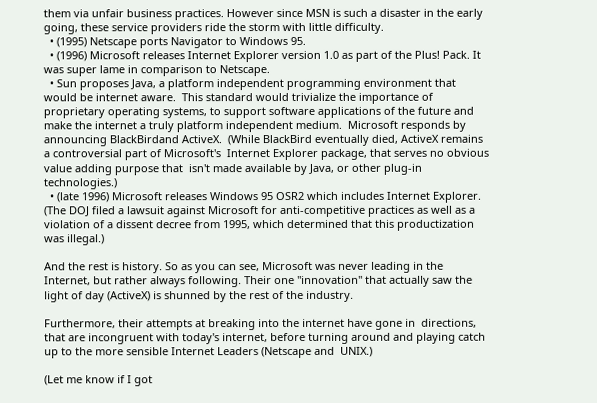them via unfair business practices. However since MSN is such a disaster in the early going, these service providers ride the storm with little difficulty.
  • (1995) Netscape ports Navigator to Windows 95.
  • (1996) Microsoft releases Internet Explorer version 1.0 as part of the Plus! Pack. It was super lame in comparison to Netscape.
  • Sun proposes Java, a platform independent programming environment that would be internet aware.  This standard would trivialize the importance of proprietary operating systems, to support software applications of the future and make the internet a truly platform independent medium.  Microsoft responds by announcing BlackBirdand ActiveX.  (While BlackBird eventually died, ActiveX remains a controversial part of Microsoft's  Internet Explorer package, that serves no obvious value adding purpose that  isn't made available by Java, or other plug-in technologies.)
  • (late 1996) Microsoft releases Windows 95 OSR2 which includes Internet Explorer. (The DOJ filed a lawsuit against Microsoft for anti-competitive practices as well as a violation of a dissent decree from 1995, which determined that this productization was illegal.)

And the rest is history. So as you can see, Microsoft was never leading in the Internet, but rather always following. Their one "innovation" that actually saw the light of day (ActiveX) is shunned by the rest of the industry.

Furthermore, their attempts at breaking into the internet have gone in  directions, that are incongruent with today's internet, before turning around and playing catch up to the more sensible Internet Leaders (Netscape and  UNIX.)

(Let me know if I got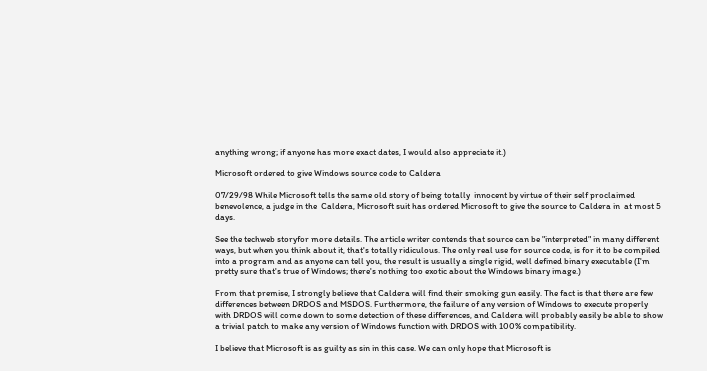anything wrong; if anyone has more exact dates, I would also appreciate it.)

Microsoft ordered to give Windows source code to Caldera

07/29/98 While Microsoft tells the same old story of being totally  innocent by virtue of their self proclaimed benevolence, a judge in the  Caldera, Microsoft suit has ordered Microsoft to give the source to Caldera in  at most 5 days.

See the techweb storyfor more details. The article writer contends that source can be "interpreted" in many different ways, but when you think about it, that's totally ridiculous. The only real use for source code, is for it to be compiled into a program and as anyone can tell you, the result is usually a single rigid, well defined binary executable (I'm pretty sure that's true of Windows; there's nothing too exotic about the Windows binary image.)

From that premise, I strongly believe that Caldera will find their smoking gun easily. The fact is that there are few differences between DRDOS and MSDOS. Furthermore, the failure of any version of Windows to execute properly with DRDOS will come down to some detection of these differences, and Caldera will probably easily be able to show a trivial patch to make any version of Windows function with DRDOS with 100% compatibility.

I believe that Microsoft is as guilty as sin in this case. We can only hope that Microsoft is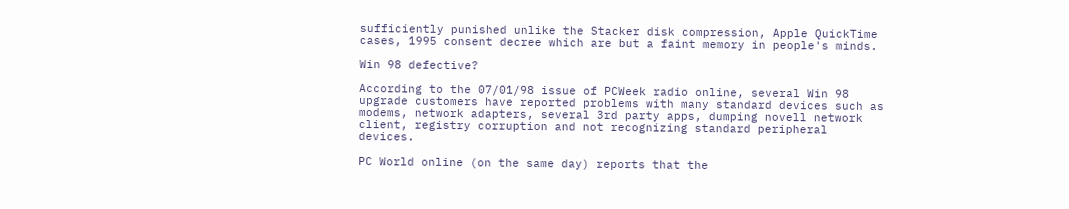sufficiently punished unlike the Stacker disk compression, Apple QuickTime cases, 1995 consent decree which are but a faint memory in people's minds.

Win 98 defective?

According to the 07/01/98 issue of PCWeek radio online, several Win 98 upgrade customers have reported problems with many standard devices such as modems, network adapters, several 3rd party apps, dumping novell network client, registry corruption and not recognizing standard peripheral devices.

PC World online (on the same day) reports that the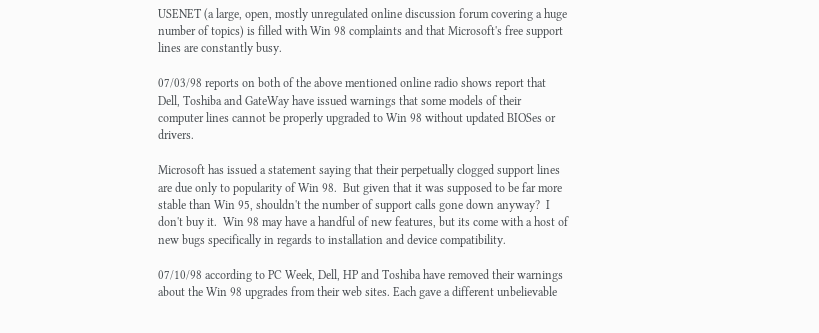USENET (a large, open, mostly unregulated online discussion forum covering a huge number of topics) is filled with Win 98 complaints and that Microsoft's free support lines are constantly busy.

07/03/98 reports on both of the above mentioned online radio shows report that Dell, Toshiba and GateWay have issued warnings that some models of their computer lines cannot be properly upgraded to Win 98 without updated BIOSes or drivers.

Microsoft has issued a statement saying that their perpetually clogged support lines are due only to popularity of Win 98.  But given that it was supposed to be far more stable than Win 95, shouldn't the number of support calls gone down anyway?  I don't buy it.  Win 98 may have a handful of new features, but its come with a host of new bugs specifically in regards to installation and device compatibility.

07/10/98 according to PC Week, Dell, HP and Toshiba have removed their warnings about the Win 98 upgrades from their web sites. Each gave a different unbelievable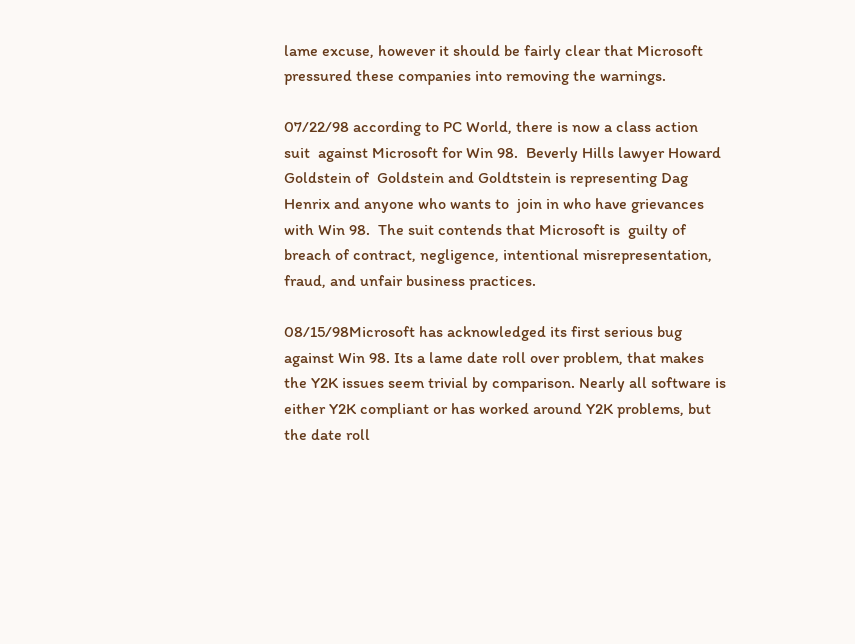lame excuse, however it should be fairly clear that Microsoft pressured these companies into removing the warnings.

07/22/98 according to PC World, there is now a class action suit  against Microsoft for Win 98.  Beverly Hills lawyer Howard Goldstein of  Goldstein and Goldtstein is representing Dag Henrix and anyone who wants to  join in who have grievances with Win 98.  The suit contends that Microsoft is  guilty of breach of contract, negligence, intentional misrepresentation,  fraud, and unfair business practices.

08/15/98Microsoft has acknowledged its first serious bug against Win 98. Its a lame date roll over problem, that makes the Y2K issues seem trivial by comparison. Nearly all software is either Y2K compliant or has worked around Y2K problems, but the date roll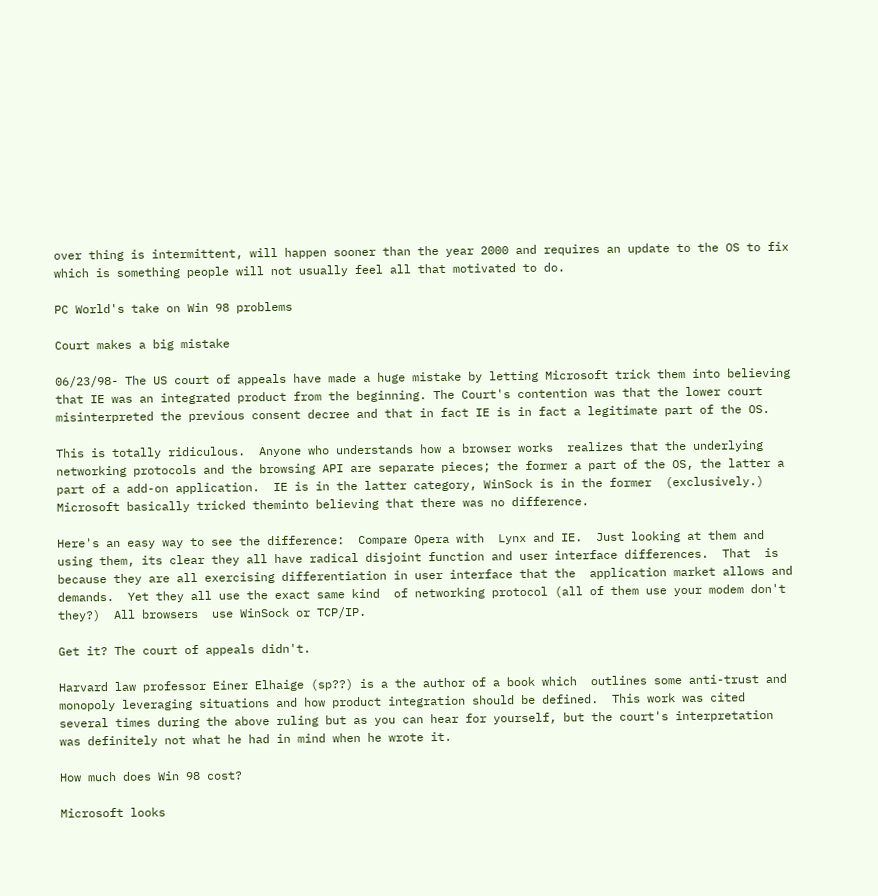over thing is intermittent, will happen sooner than the year 2000 and requires an update to the OS to fix which is something people will not usually feel all that motivated to do.

PC World's take on Win 98 problems

Court makes a big mistake

06/23/98- The US court of appeals have made a huge mistake by letting Microsoft trick them into believing that IE was an integrated product from the beginning. The Court's contention was that the lower court misinterpreted the previous consent decree and that in fact IE is in fact a legitimate part of the OS.

This is totally ridiculous.  Anyone who understands how a browser works  realizes that the underlying networking protocols and the browsing API are separate pieces; the former a part of the OS, the latter a part of a add-on application.  IE is in the latter category, WinSock is in the former  (exclusively.)  Microsoft basically tricked theminto believing that there was no difference.

Here's an easy way to see the difference:  Compare Opera with  Lynx and IE.  Just looking at them and using them, its clear they all have radical disjoint function and user interface differences.  That  is because they are all exercising differentiation in user interface that the  application market allows and demands.  Yet they all use the exact same kind  of networking protocol (all of them use your modem don't they?)  All browsers  use WinSock or TCP/IP.

Get it? The court of appeals didn't.

Harvard law professor Einer Elhaige (sp??) is a the author of a book which  outlines some anti-trust and monopoly leveraging situations and how product integration should be defined.  This work was cited several times during the above ruling but as you can hear for yourself, but the court's interpretation  was definitely not what he had in mind when he wrote it.

How much does Win 98 cost?

Microsoft looks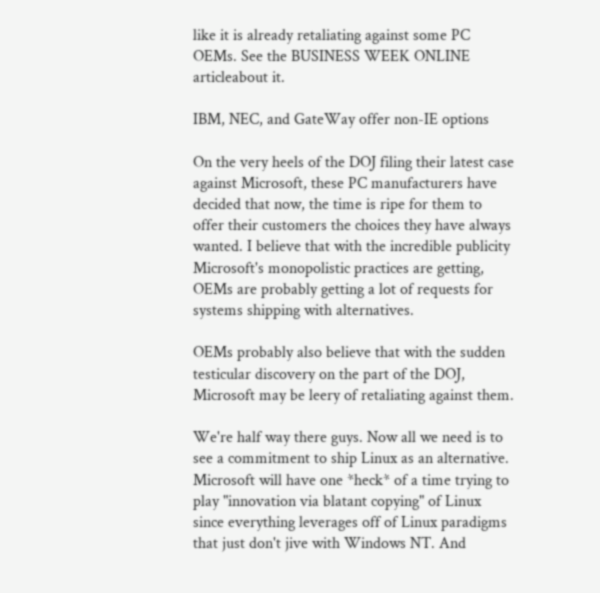like it is already retaliating against some PC OEMs. See the BUSINESS WEEK ONLINE articleabout it.

IBM, NEC, and GateWay offer non-IE options

On the very heels of the DOJ filing their latest case against Microsoft, these PC manufacturers have decided that now, the time is ripe for them to offer their customers the choices they have always wanted. I believe that with the incredible publicity Microsoft's monopolistic practices are getting, OEMs are probably getting a lot of requests for systems shipping with alternatives.

OEMs probably also believe that with the sudden testicular discovery on the part of the DOJ, Microsoft may be leery of retaliating against them.

We're half way there guys. Now all we need is to see a commitment to ship Linux as an alternative. Microsoft will have one *heck* of a time trying to play "innovation via blatant copying" of Linux since everything leverages off of Linux paradigms that just don't jive with Windows NT. And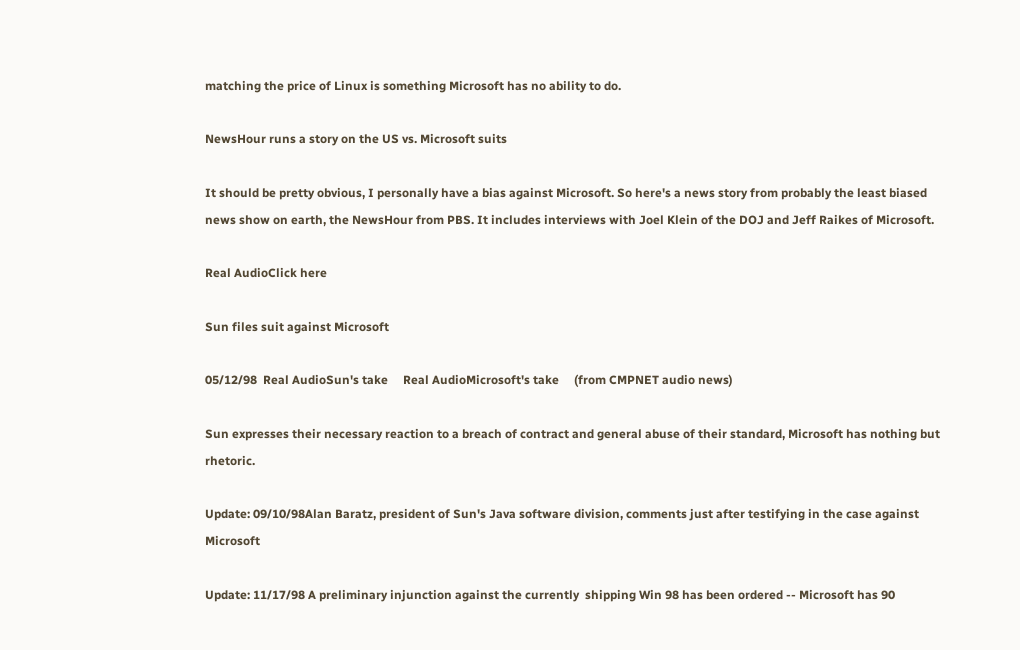matching the price of Linux is something Microsoft has no ability to do.

NewsHour runs a story on the US vs. Microsoft suits

It should be pretty obvious, I personally have a bias against Microsoft. So here's a news story from probably the least biased news show on earth, the NewsHour from PBS. It includes interviews with Joel Klein of the DOJ and Jeff Raikes of Microsoft.

Real AudioClick here

Sun files suit against Microsoft

05/12/98  Real AudioSun's take     Real AudioMicrosoft's take     (from CMPNET audio news)

Sun expresses their necessary reaction to a breach of contract and general abuse of their standard, Microsoft has nothing but rhetoric.

Update: 09/10/98Alan Baratz, president of Sun's Java software division, comments just after testifying in the case against Microsoft

Update: 11/17/98 A preliminary injunction against the currently  shipping Win 98 has been ordered -- Microsoft has 90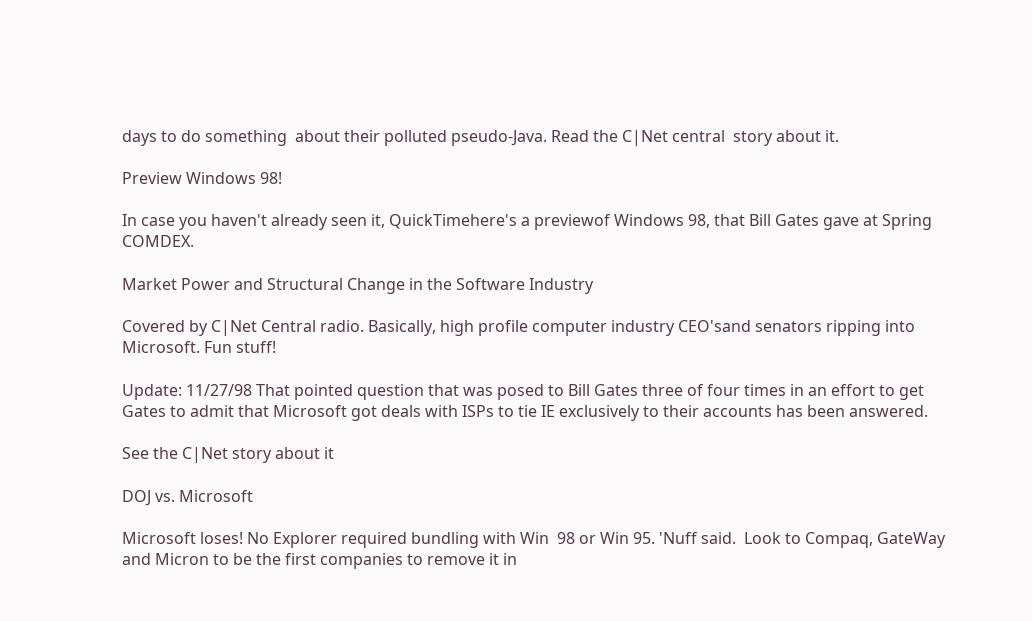days to do something  about their polluted pseudo-Java. Read the C|Net central  story about it.

Preview Windows 98!

In case you haven't already seen it, QuickTimehere's a previewof Windows 98, that Bill Gates gave at Spring COMDEX.

Market Power and Structural Change in the Software Industry

Covered by C|Net Central radio. Basically, high profile computer industry CEO'sand senators ripping into Microsoft. Fun stuff!

Update: 11/27/98 That pointed question that was posed to Bill Gates three of four times in an effort to get Gates to admit that Microsoft got deals with ISPs to tie IE exclusively to their accounts has been answered.

See the C|Net story about it

DOJ vs. Microsoft

Microsoft loses! No Explorer required bundling with Win  98 or Win 95. 'Nuff said.  Look to Compaq, GateWay and Micron to be the first companies to remove it in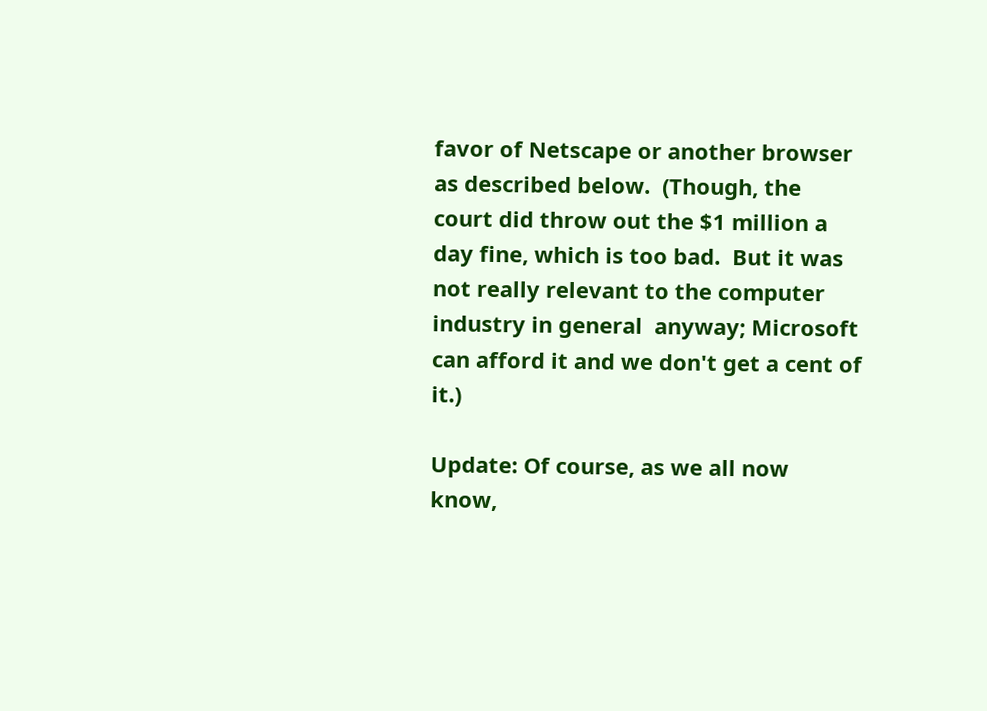favor of Netscape or another browser as described below.  (Though, the court did throw out the $1 million a day fine, which is too bad.  But it was not really relevant to the computer industry in general  anyway; Microsoft can afford it and we don't get a cent of it.)

Update: Of course, as we all now know,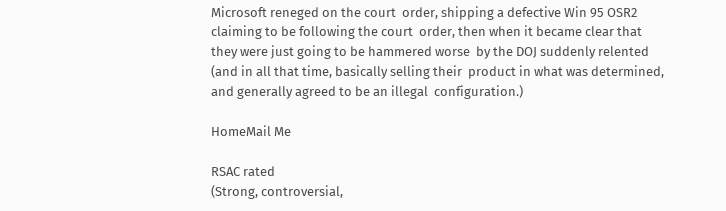Microsoft reneged on the court  order, shipping a defective Win 95 OSR2 claiming to be following the court  order, then when it became clear that they were just going to be hammered worse  by the DOJ suddenly relented (and in all that time, basically selling their  product in what was determined, and generally agreed to be an illegal  configuration.)

HomeMail Me

RSAC rated
(Strong, controversial,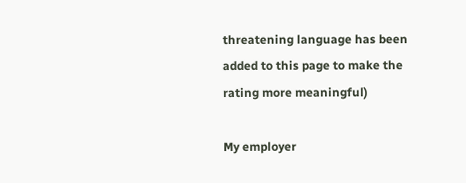threatening language has been added to this page to make the rating more meaningful)

My employer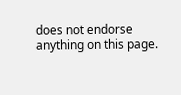does not endorse anything on this page.